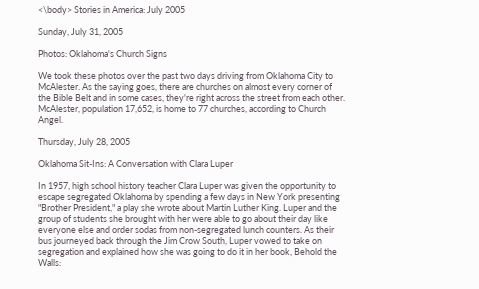<\body> Stories in America: July 2005

Sunday, July 31, 2005

Photos: Oklahoma's Church Signs

We took these photos over the past two days driving from Oklahoma City to McAlester. As the saying goes, there are churches on almost every corner of the Bible Belt and in some cases, they're right across the street from each other. McAlester, population 17,652, is home to 77 churches, according to Church Angel.

Thursday, July 28, 2005

Oklahoma Sit-Ins: A Conversation with Clara Luper

In 1957, high school history teacher Clara Luper was given the opportunity to escape segregated Oklahoma by spending a few days in New York presenting "Brother President," a play she wrote about Martin Luther King. Luper and the group of students she brought with her were able to go about their day like everyone else and order sodas from non-segregated lunch counters. As their bus journeyed back through the Jim Crow South, Luper vowed to take on segregation and explained how she was going to do it in her book, Behold the Walls: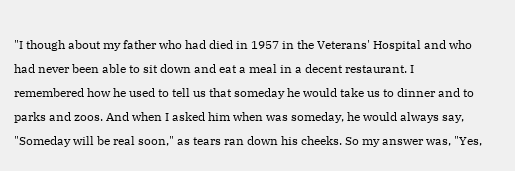"I though about my father who had died in 1957 in the Veterans' Hospital and who had never been able to sit down and eat a meal in a decent restaurant. I remembered how he used to tell us that someday he would take us to dinner and to parks and zoos. And when I asked him when was someday, he would always say, "Someday will be real soon," as tears ran down his cheeks. So my answer was, "Yes,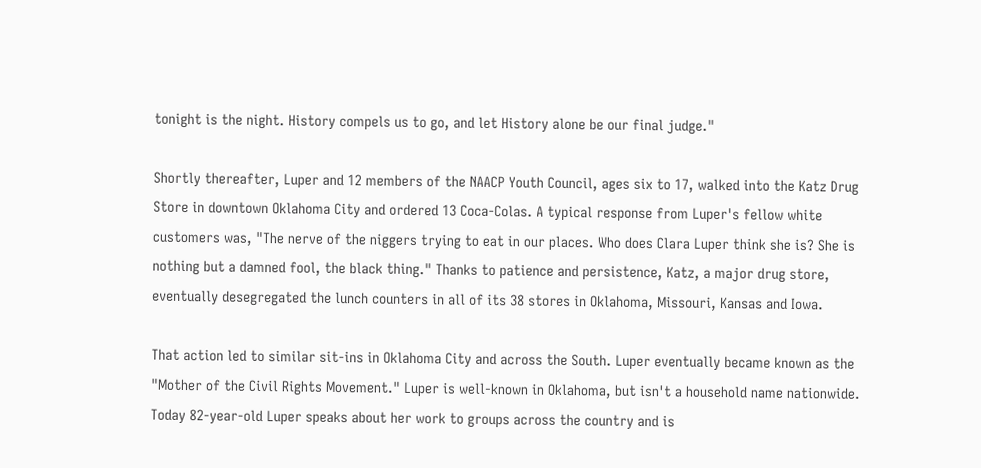tonight is the night. History compels us to go, and let History alone be our final judge."

Shortly thereafter, Luper and 12 members of the NAACP Youth Council, ages six to 17, walked into the Katz Drug Store in downtown Oklahoma City and ordered 13 Coca-Colas. A typical response from Luper's fellow white customers was, "The nerve of the niggers trying to eat in our places. Who does Clara Luper think she is? She is nothing but a damned fool, the black thing." Thanks to patience and persistence, Katz, a major drug store, eventually desegregated the lunch counters in all of its 38 stores in Oklahoma, Missouri, Kansas and Iowa.

That action led to similar sit-ins in Oklahoma City and across the South. Luper eventually became known as the "Mother of the Civil Rights Movement." Luper is well-known in Oklahoma, but isn't a household name nationwide. Today 82-year-old Luper speaks about her work to groups across the country and is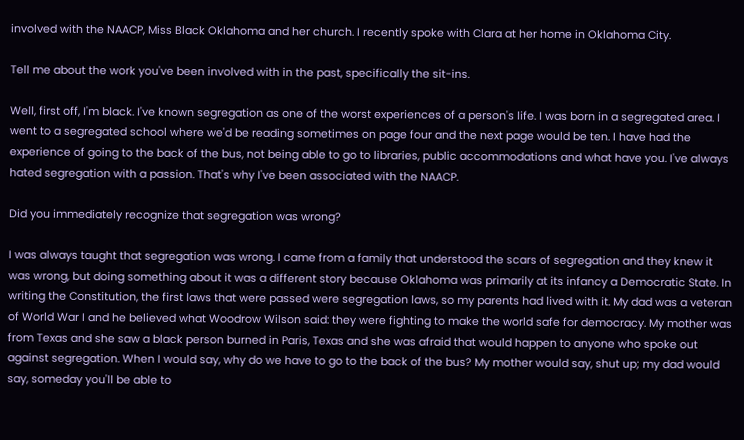involved with the NAACP, Miss Black Oklahoma and her church. I recently spoke with Clara at her home in Oklahoma City.

Tell me about the work you've been involved with in the past, specifically the sit-ins.

Well, first off, I'm black. I've known segregation as one of the worst experiences of a person's life. I was born in a segregated area. I went to a segregated school where we'd be reading sometimes on page four and the next page would be ten. I have had the experience of going to the back of the bus, not being able to go to libraries, public accommodations and what have you. I've always hated segregation with a passion. That's why I've been associated with the NAACP.

Did you immediately recognize that segregation was wrong?

I was always taught that segregation was wrong. I came from a family that understood the scars of segregation and they knew it was wrong, but doing something about it was a different story because Oklahoma was primarily at its infancy a Democratic State. In writing the Constitution, the first laws that were passed were segregation laws, so my parents had lived with it. My dad was a veteran of World War I and he believed what Woodrow Wilson said: they were fighting to make the world safe for democracy. My mother was from Texas and she saw a black person burned in Paris, Texas and she was afraid that would happen to anyone who spoke out against segregation. When I would say, why do we have to go to the back of the bus? My mother would say, shut up; my dad would say, someday you'll be able to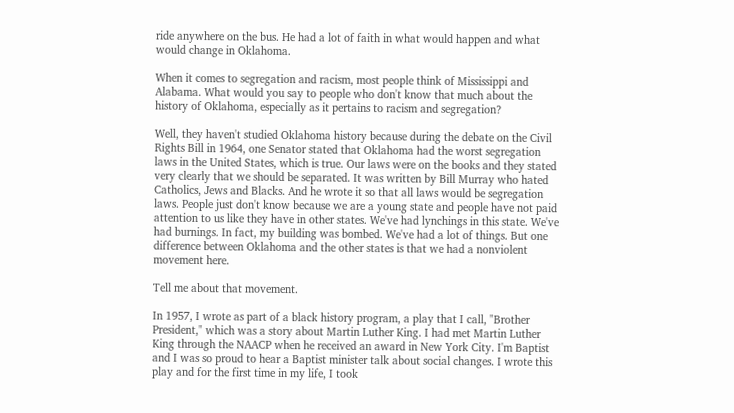ride anywhere on the bus. He had a lot of faith in what would happen and what would change in Oklahoma.

When it comes to segregation and racism, most people think of Mississippi and Alabama. What would you say to people who don't know that much about the history of Oklahoma, especially as it pertains to racism and segregation?

Well, they haven't studied Oklahoma history because during the debate on the Civil Rights Bill in 1964, one Senator stated that Oklahoma had the worst segregation laws in the United States, which is true. Our laws were on the books and they stated very clearly that we should be separated. It was written by Bill Murray who hated Catholics, Jews and Blacks. And he wrote it so that all laws would be segregation laws. People just don't know because we are a young state and people have not paid attention to us like they have in other states. We've had lynchings in this state. We've had burnings. In fact, my building was bombed. We've had a lot of things. But one difference between Oklahoma and the other states is that we had a nonviolent movement here.

Tell me about that movement.

In 1957, I wrote as part of a black history program, a play that I call, "Brother President," which was a story about Martin Luther King. I had met Martin Luther King through the NAACP when he received an award in New York City. I'm Baptist and I was so proud to hear a Baptist minister talk about social changes. I wrote this play and for the first time in my life, I took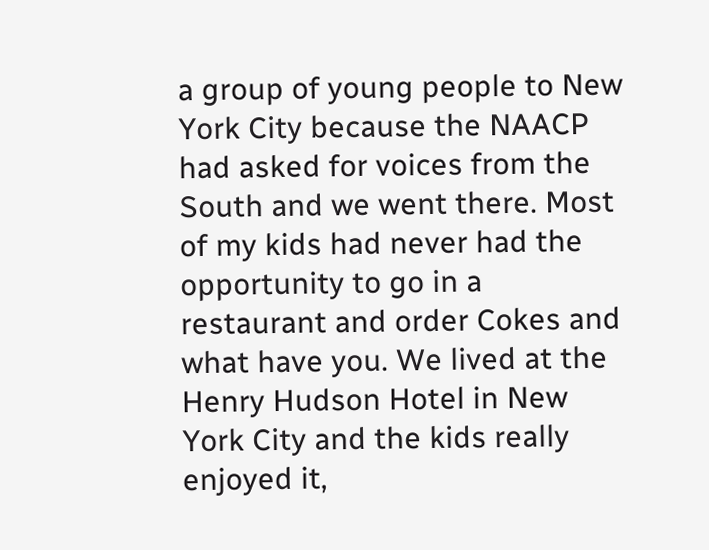a group of young people to New York City because the NAACP had asked for voices from the South and we went there. Most of my kids had never had the opportunity to go in a restaurant and order Cokes and what have you. We lived at the Henry Hudson Hotel in New York City and the kids really enjoyed it,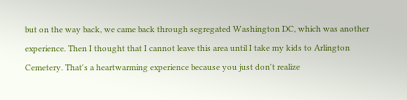but on the way back, we came back through segregated Washington DC, which was another experience. Then I thought that I cannot leave this area until I take my kids to Arlington Cemetery. That's a heartwarming experience because you just don't realize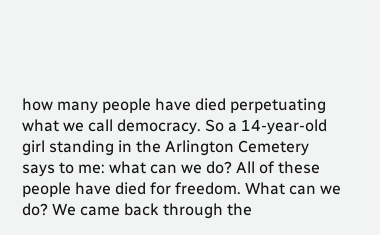how many people have died perpetuating what we call democracy. So a 14-year-old girl standing in the Arlington Cemetery says to me: what can we do? All of these people have died for freedom. What can we do? We came back through the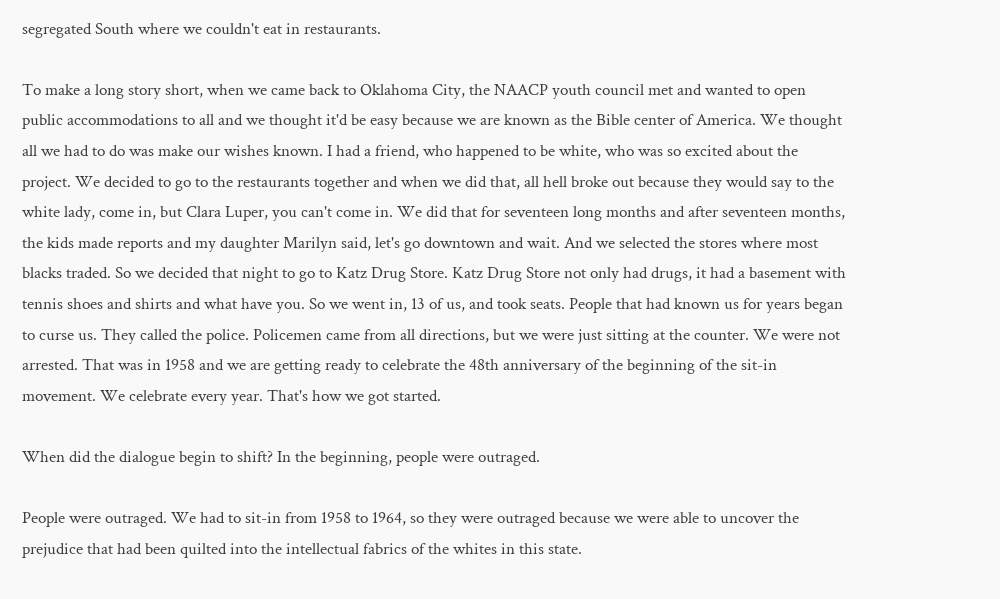segregated South where we couldn't eat in restaurants.

To make a long story short, when we came back to Oklahoma City, the NAACP youth council met and wanted to open public accommodations to all and we thought it'd be easy because we are known as the Bible center of America. We thought all we had to do was make our wishes known. I had a friend, who happened to be white, who was so excited about the project. We decided to go to the restaurants together and when we did that, all hell broke out because they would say to the white lady, come in, but Clara Luper, you can't come in. We did that for seventeen long months and after seventeen months, the kids made reports and my daughter Marilyn said, let's go downtown and wait. And we selected the stores where most blacks traded. So we decided that night to go to Katz Drug Store. Katz Drug Store not only had drugs, it had a basement with tennis shoes and shirts and what have you. So we went in, 13 of us, and took seats. People that had known us for years began to curse us. They called the police. Policemen came from all directions, but we were just sitting at the counter. We were not arrested. That was in 1958 and we are getting ready to celebrate the 48th anniversary of the beginning of the sit-in movement. We celebrate every year. That's how we got started.

When did the dialogue begin to shift? In the beginning, people were outraged.

People were outraged. We had to sit-in from 1958 to 1964, so they were outraged because we were able to uncover the prejudice that had been quilted into the intellectual fabrics of the whites in this state.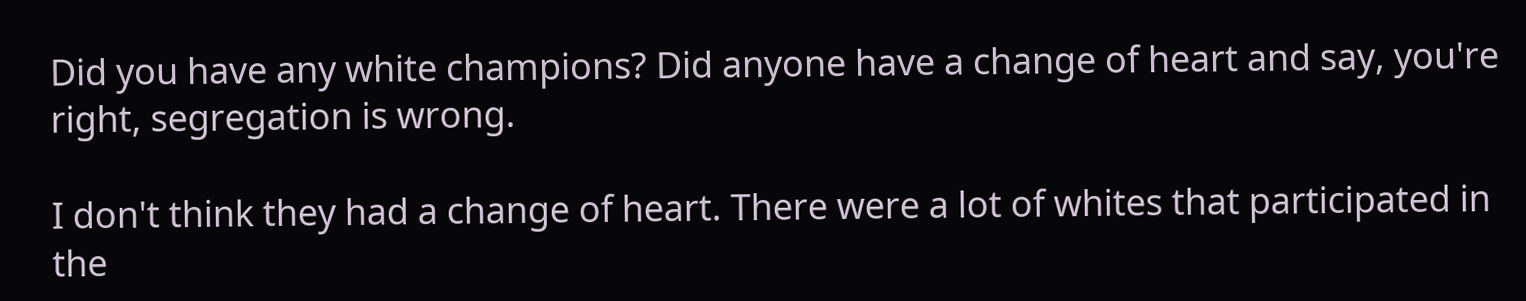Did you have any white champions? Did anyone have a change of heart and say, you're right, segregation is wrong.

I don't think they had a change of heart. There were a lot of whites that participated in the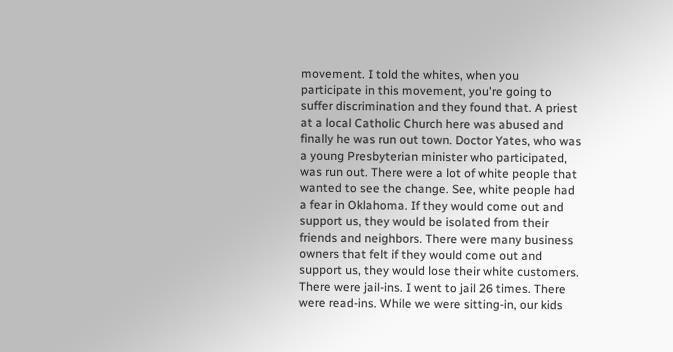movement. I told the whites, when you participate in this movement, you're going to suffer discrimination and they found that. A priest at a local Catholic Church here was abused and finally he was run out town. Doctor Yates, who was a young Presbyterian minister who participated, was run out. There were a lot of white people that wanted to see the change. See, white people had a fear in Oklahoma. If they would come out and support us, they would be isolated from their friends and neighbors. There were many business owners that felt if they would come out and support us, they would lose their white customers. There were jail-ins. I went to jail 26 times. There were read-ins. While we were sitting-in, our kids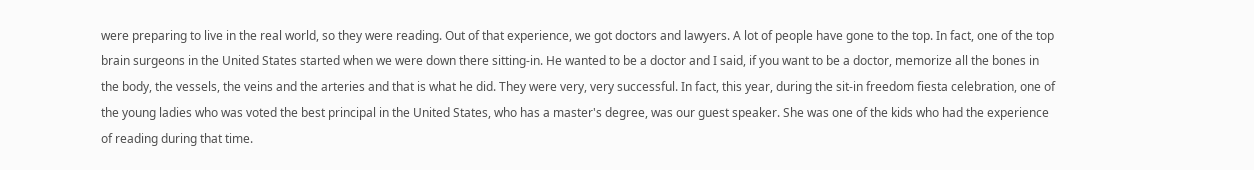were preparing to live in the real world, so they were reading. Out of that experience, we got doctors and lawyers. A lot of people have gone to the top. In fact, one of the top brain surgeons in the United States started when we were down there sitting-in. He wanted to be a doctor and I said, if you want to be a doctor, memorize all the bones in the body, the vessels, the veins and the arteries and that is what he did. They were very, very successful. In fact, this year, during the sit-in freedom fiesta celebration, one of the young ladies who was voted the best principal in the United States, who has a master's degree, was our guest speaker. She was one of the kids who had the experience of reading during that time.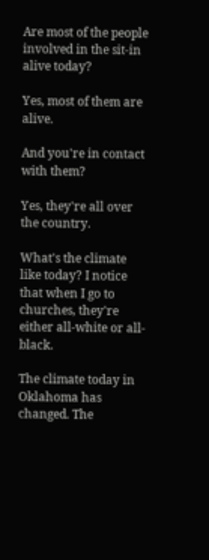Are most of the people involved in the sit-in alive today?

Yes, most of them are alive.

And you're in contact with them?

Yes, they're all over the country.

What's the climate like today? I notice that when I go to churches, they're either all-white or all-black.

The climate today in Oklahoma has changed. The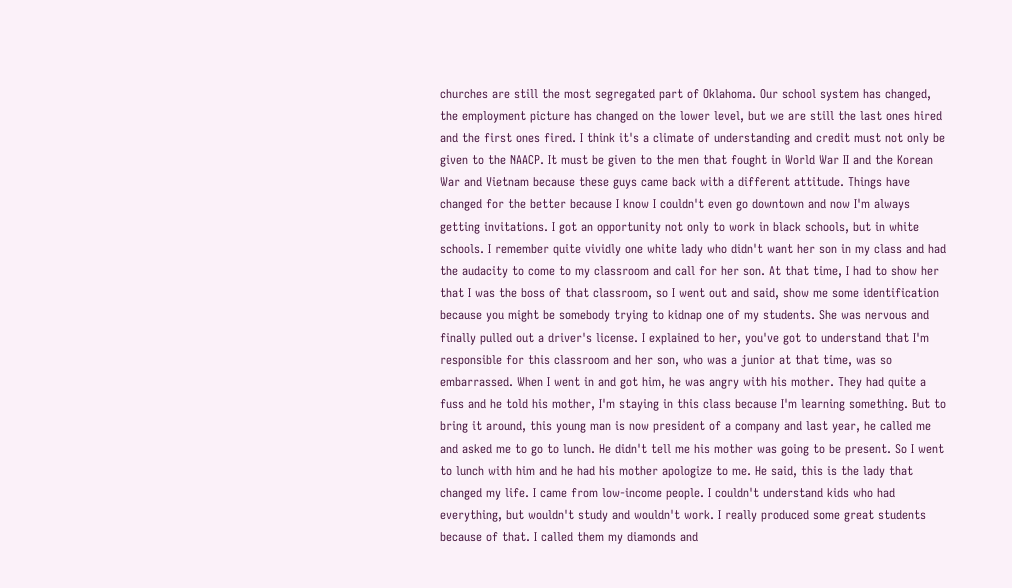churches are still the most segregated part of Oklahoma. Our school system has changed, the employment picture has changed on the lower level, but we are still the last ones hired and the first ones fired. I think it's a climate of understanding and credit must not only be given to the NAACP. It must be given to the men that fought in World War II and the Korean War and Vietnam because these guys came back with a different attitude. Things have changed for the better because I know I couldn't even go downtown and now I'm always getting invitations. I got an opportunity not only to work in black schools, but in white schools. I remember quite vividly one white lady who didn't want her son in my class and had the audacity to come to my classroom and call for her son. At that time, I had to show her that I was the boss of that classroom, so I went out and said, show me some identification because you might be somebody trying to kidnap one of my students. She was nervous and finally pulled out a driver's license. I explained to her, you've got to understand that I'm responsible for this classroom and her son, who was a junior at that time, was so embarrassed. When I went in and got him, he was angry with his mother. They had quite a fuss and he told his mother, I'm staying in this class because I'm learning something. But to bring it around, this young man is now president of a company and last year, he called me and asked me to go to lunch. He didn't tell me his mother was going to be present. So I went to lunch with him and he had his mother apologize to me. He said, this is the lady that changed my life. I came from low-income people. I couldn't understand kids who had everything, but wouldn't study and wouldn't work. I really produced some great students because of that. I called them my diamonds and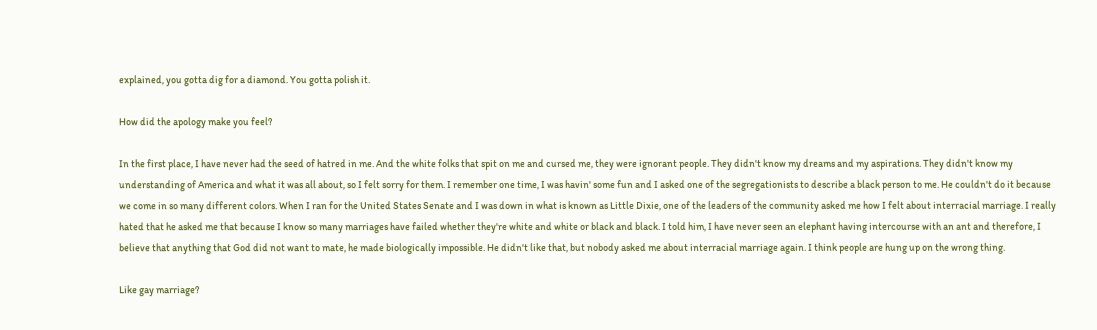explained, you gotta dig for a diamond. You gotta polish it.

How did the apology make you feel?

In the first place, I have never had the seed of hatred in me. And the white folks that spit on me and cursed me, they were ignorant people. They didn't know my dreams and my aspirations. They didn't know my understanding of America and what it was all about, so I felt sorry for them. I remember one time, I was havin' some fun and I asked one of the segregationists to describe a black person to me. He couldn't do it because we come in so many different colors. When I ran for the United States Senate and I was down in what is known as Little Dixie, one of the leaders of the community asked me how I felt about interracial marriage. I really hated that he asked me that because I know so many marriages have failed whether they're white and white or black and black. I told him, I have never seen an elephant having intercourse with an ant and therefore, I believe that anything that God did not want to mate, he made biologically impossible. He didn't like that, but nobody asked me about interracial marriage again. I think people are hung up on the wrong thing.

Like gay marriage?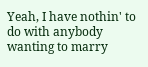Yeah, I have nothin' to do with anybody wanting to marry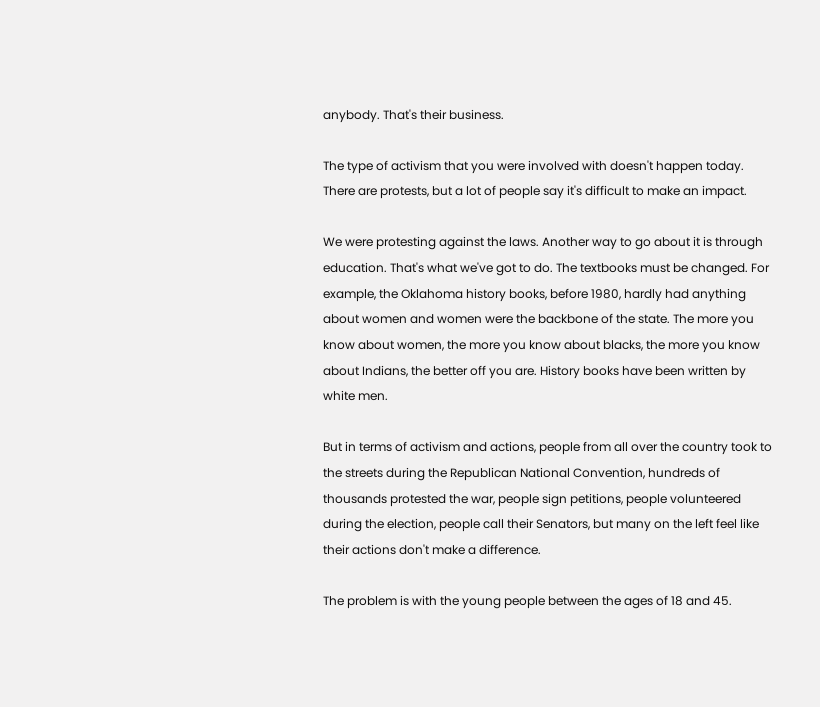anybody. That's their business.

The type of activism that you were involved with doesn't happen today. There are protests, but a lot of people say it's difficult to make an impact.

We were protesting against the laws. Another way to go about it is through education. That's what we've got to do. The textbooks must be changed. For example, the Oklahoma history books, before 1980, hardly had anything about women and women were the backbone of the state. The more you know about women, the more you know about blacks, the more you know about Indians, the better off you are. History books have been written by white men.

But in terms of activism and actions, people from all over the country took to the streets during the Republican National Convention, hundreds of thousands protested the war, people sign petitions, people volunteered during the election, people call their Senators, but many on the left feel like their actions don't make a difference.

The problem is with the young people between the ages of 18 and 45.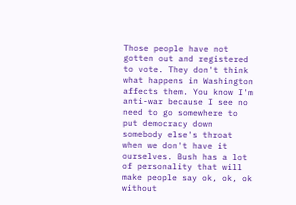Those people have not gotten out and registered to vote. They don't think what happens in Washington affects them. You know I'm anti-war because I see no need to go somewhere to put democracy down somebody else's throat when we don't have it ourselves. Bush has a lot of personality that will make people say ok, ok, ok without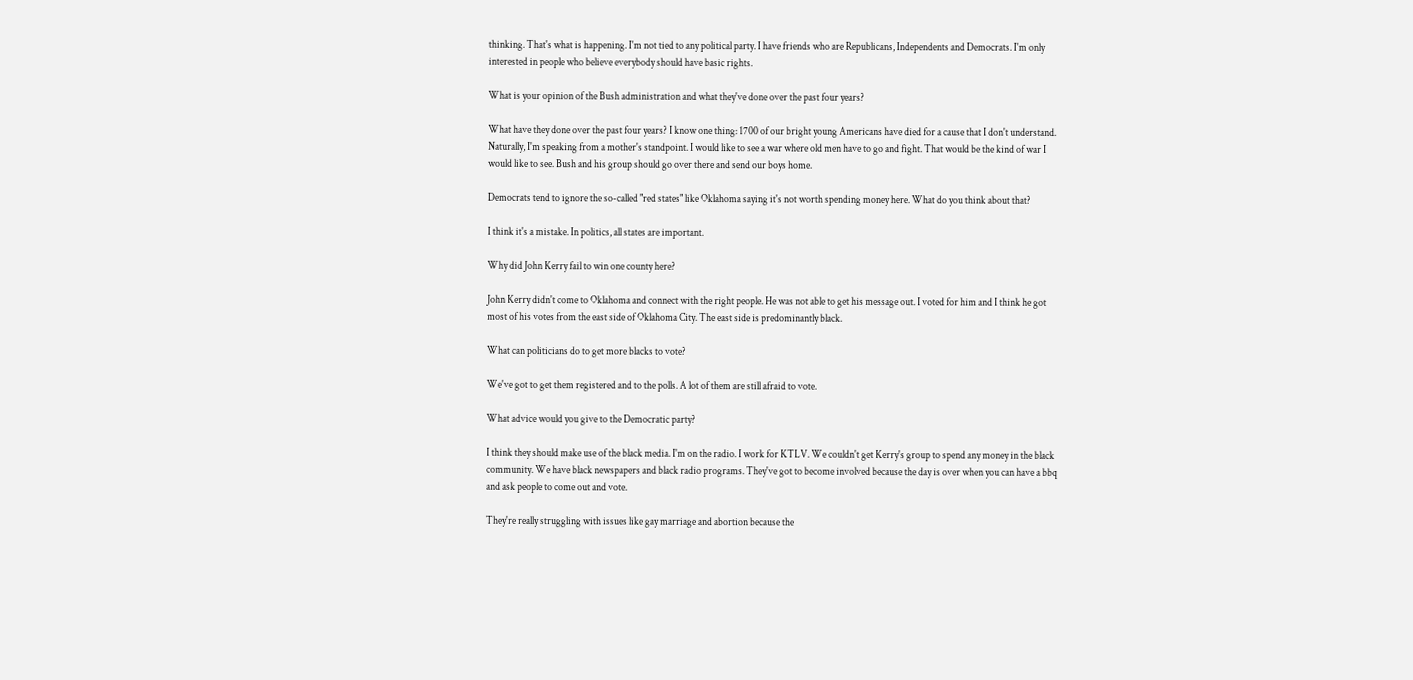thinking. That's what is happening. I'm not tied to any political party. I have friends who are Republicans, Independents and Democrats. I'm only interested in people who believe everybody should have basic rights.

What is your opinion of the Bush administration and what they've done over the past four years?

What have they done over the past four years? I know one thing: 1700 of our bright young Americans have died for a cause that I don't understand. Naturally, I'm speaking from a mother's standpoint. I would like to see a war where old men have to go and fight. That would be the kind of war I would like to see. Bush and his group should go over there and send our boys home.

Democrats tend to ignore the so-called "red states" like Oklahoma saying it's not worth spending money here. What do you think about that?

I think it's a mistake. In politics, all states are important.

Why did John Kerry fail to win one county here?

John Kerry didn't come to Oklahoma and connect with the right people. He was not able to get his message out. I voted for him and I think he got most of his votes from the east side of Oklahoma City. The east side is predominantly black.

What can politicians do to get more blacks to vote?

We've got to get them registered and to the polls. A lot of them are still afraid to vote.

What advice would you give to the Democratic party?

I think they should make use of the black media. I'm on the radio. I work for KTLV. We couldn't get Kerry's group to spend any money in the black community. We have black newspapers and black radio programs. They've got to become involved because the day is over when you can have a bbq and ask people to come out and vote.

They're really struggling with issues like gay marriage and abortion because the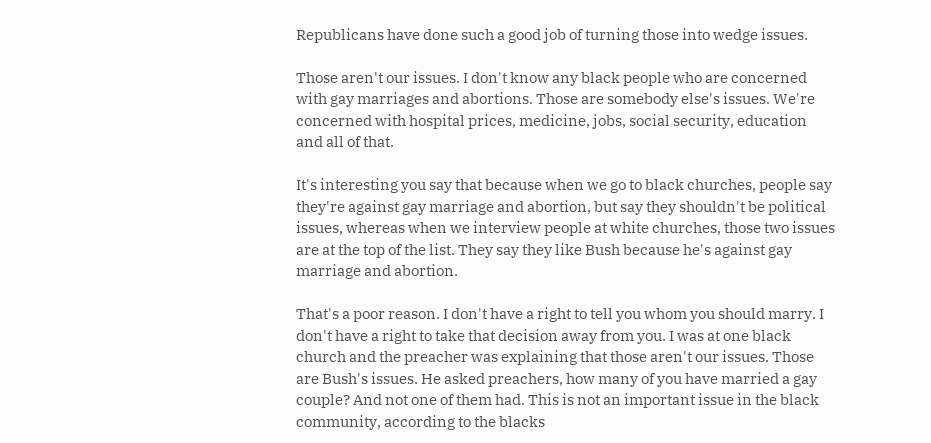Republicans have done such a good job of turning those into wedge issues.

Those aren't our issues. I don't know any black people who are concerned with gay marriages and abortions. Those are somebody else's issues. We're concerned with hospital prices, medicine, jobs, social security, education and all of that.

It's interesting you say that because when we go to black churches, people say they're against gay marriage and abortion, but say they shouldn't be political issues, whereas when we interview people at white churches, those two issues are at the top of the list. They say they like Bush because he's against gay marriage and abortion.

That's a poor reason. I don't have a right to tell you whom you should marry. I don't have a right to take that decision away from you. I was at one black church and the preacher was explaining that those aren't our issues. Those are Bush's issues. He asked preachers, how many of you have married a gay couple? And not one of them had. This is not an important issue in the black community, according to the blacks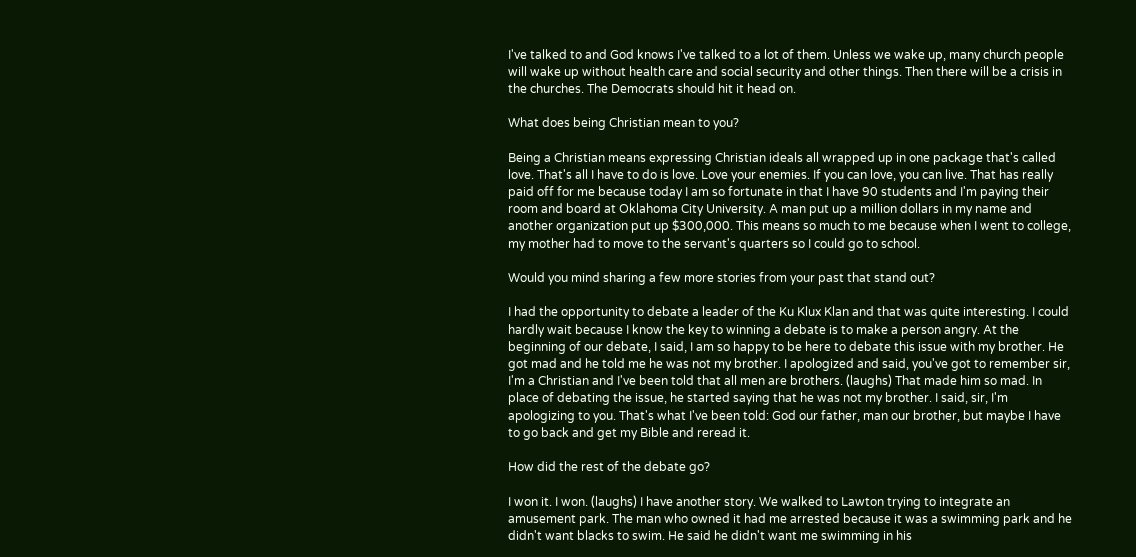I've talked to and God knows I've talked to a lot of them. Unless we wake up, many church people will wake up without health care and social security and other things. Then there will be a crisis in the churches. The Democrats should hit it head on.

What does being Christian mean to you?

Being a Christian means expressing Christian ideals all wrapped up in one package that's called love. That's all I have to do is love. Love your enemies. If you can love, you can live. That has really paid off for me because today I am so fortunate in that I have 90 students and I'm paying their room and board at Oklahoma City University. A man put up a million dollars in my name and another organization put up $300,000. This means so much to me because when I went to college, my mother had to move to the servant's quarters so I could go to school.

Would you mind sharing a few more stories from your past that stand out?

I had the opportunity to debate a leader of the Ku Klux Klan and that was quite interesting. I could hardly wait because I know the key to winning a debate is to make a person angry. At the beginning of our debate, I said, I am so happy to be here to debate this issue with my brother. He got mad and he told me he was not my brother. I apologized and said, you've got to remember sir, I'm a Christian and I've been told that all men are brothers. (laughs) That made him so mad. In place of debating the issue, he started saying that he was not my brother. I said, sir, I'm apologizing to you. That's what I've been told: God our father, man our brother, but maybe I have to go back and get my Bible and reread it.

How did the rest of the debate go?

I won it. I won. (laughs) I have another story. We walked to Lawton trying to integrate an amusement park. The man who owned it had me arrested because it was a swimming park and he didn't want blacks to swim. He said he didn't want me swimming in his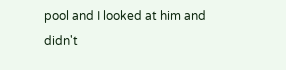pool and I looked at him and didn't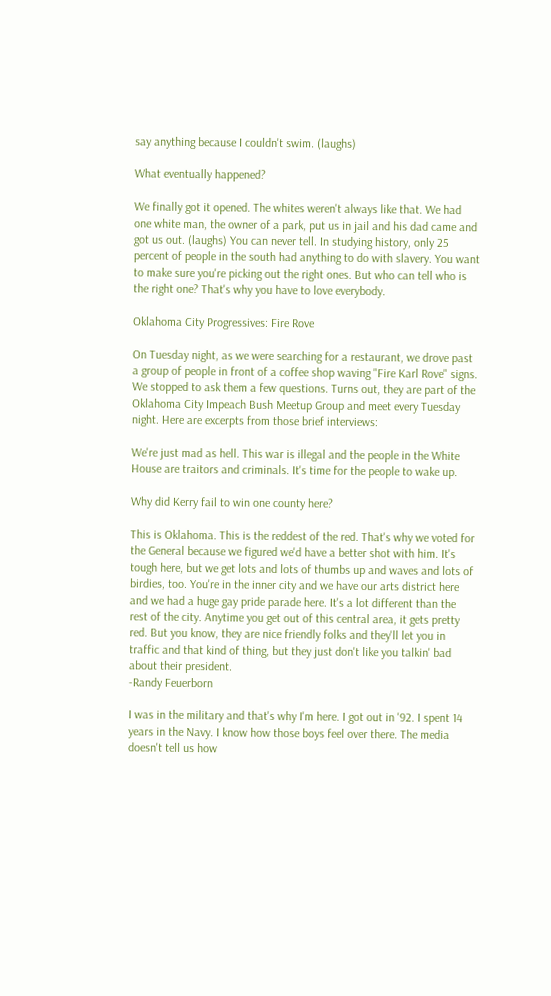say anything because I couldn't swim. (laughs)

What eventually happened?

We finally got it opened. The whites weren't always like that. We had one white man, the owner of a park, put us in jail and his dad came and got us out. (laughs) You can never tell. In studying history, only 25 percent of people in the south had anything to do with slavery. You want to make sure you're picking out the right ones. But who can tell who is the right one? That's why you have to love everybody.

Oklahoma City Progressives: Fire Rove

On Tuesday night, as we were searching for a restaurant, we drove past a group of people in front of a coffee shop waving "Fire Karl Rove" signs. We stopped to ask them a few questions. Turns out, they are part of the Oklahoma City Impeach Bush Meetup Group and meet every Tuesday night. Here are excerpts from those brief interviews:

We're just mad as hell. This war is illegal and the people in the White House are traitors and criminals. It's time for the people to wake up.

Why did Kerry fail to win one county here?

This is Oklahoma. This is the reddest of the red. That's why we voted for the General because we figured we'd have a better shot with him. It's tough here, but we get lots and lots of thumbs up and waves and lots of birdies, too. You're in the inner city and we have our arts district here and we had a huge gay pride parade here. It's a lot different than the rest of the city. Anytime you get out of this central area, it gets pretty red. But you know, they are nice friendly folks and they'll let you in traffic and that kind of thing, but they just don't like you talkin' bad about their president.
-Randy Feuerborn

I was in the military and that's why I'm here. I got out in '92. I spent 14 years in the Navy. I know how those boys feel over there. The media doesn't tell us how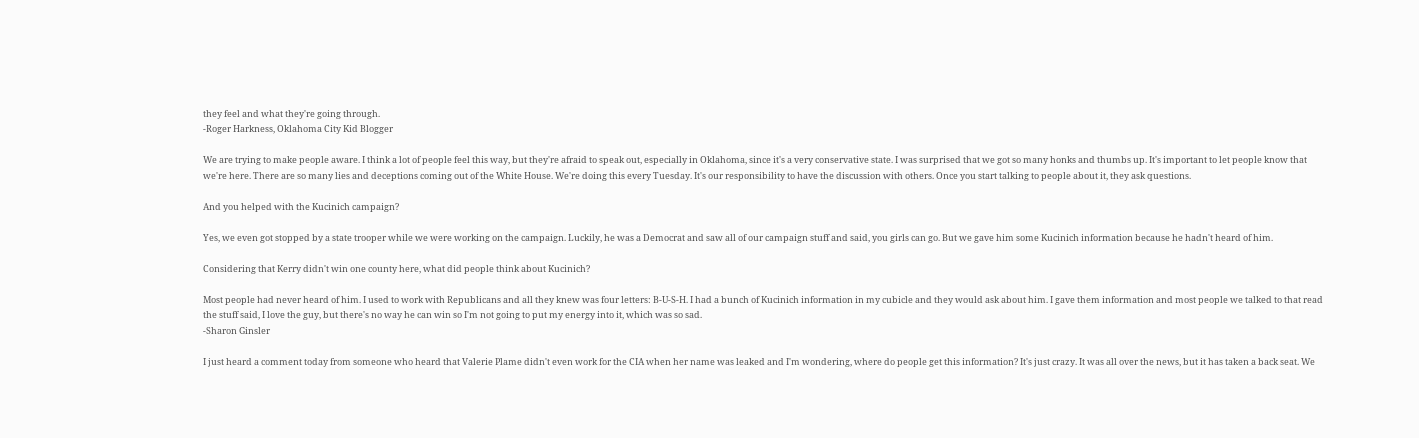they feel and what they're going through.
-Roger Harkness, Oklahoma City Kid Blogger

We are trying to make people aware. I think a lot of people feel this way, but they're afraid to speak out, especially in Oklahoma, since it's a very conservative state. I was surprised that we got so many honks and thumbs up. It's important to let people know that we're here. There are so many lies and deceptions coming out of the White House. We're doing this every Tuesday. It's our responsibility to have the discussion with others. Once you start talking to people about it, they ask questions.

And you helped with the Kucinich campaign?

Yes, we even got stopped by a state trooper while we were working on the campaign. Luckily, he was a Democrat and saw all of our campaign stuff and said, you girls can go. But we gave him some Kucinich information because he hadn't heard of him.

Considering that Kerry didn't win one county here, what did people think about Kucinich?

Most people had never heard of him. I used to work with Republicans and all they knew was four letters: B-U-S-H. I had a bunch of Kucinich information in my cubicle and they would ask about him. I gave them information and most people we talked to that read the stuff said, I love the guy, but there's no way he can win so I'm not going to put my energy into it, which was so sad.
-Sharon Ginsler

I just heard a comment today from someone who heard that Valerie Plame didn't even work for the CIA when her name was leaked and I'm wondering, where do people get this information? It's just crazy. It was all over the news, but it has taken a back seat. We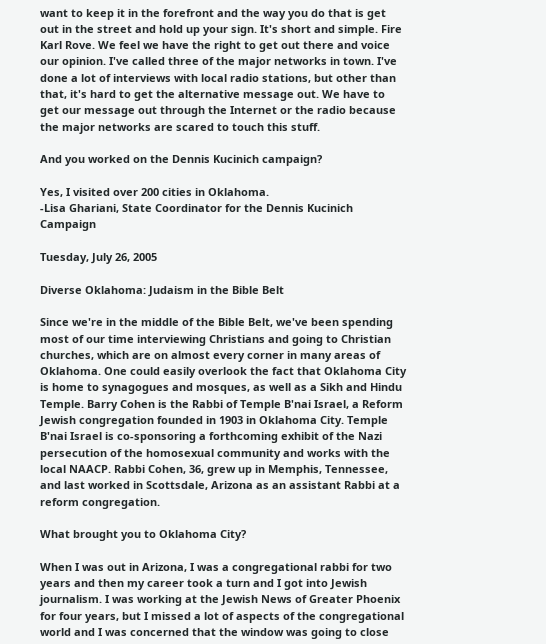want to keep it in the forefront and the way you do that is get out in the street and hold up your sign. It's short and simple. Fire Karl Rove. We feel we have the right to get out there and voice our opinion. I've called three of the major networks in town. I've done a lot of interviews with local radio stations, but other than that, it's hard to get the alternative message out. We have to get our message out through the Internet or the radio because the major networks are scared to touch this stuff.

And you worked on the Dennis Kucinich campaign?

Yes, I visited over 200 cities in Oklahoma.
-Lisa Ghariani, State Coordinator for the Dennis Kucinich Campaign

Tuesday, July 26, 2005

Diverse Oklahoma: Judaism in the Bible Belt

Since we're in the middle of the Bible Belt, we've been spending most of our time interviewing Christians and going to Christian churches, which are on almost every corner in many areas of Oklahoma. One could easily overlook the fact that Oklahoma City is home to synagogues and mosques, as well as a Sikh and Hindu Temple. Barry Cohen is the Rabbi of Temple B'nai Israel, a Reform Jewish congregation founded in 1903 in Oklahoma City. Temple B'nai Israel is co-sponsoring a forthcoming exhibit of the Nazi persecution of the homosexual community and works with the local NAACP. Rabbi Cohen, 36, grew up in Memphis, Tennessee, and last worked in Scottsdale, Arizona as an assistant Rabbi at a reform congregation.

What brought you to Oklahoma City?

When I was out in Arizona, I was a congregational rabbi for two years and then my career took a turn and I got into Jewish journalism. I was working at the Jewish News of Greater Phoenix for four years, but I missed a lot of aspects of the congregational world and I was concerned that the window was going to close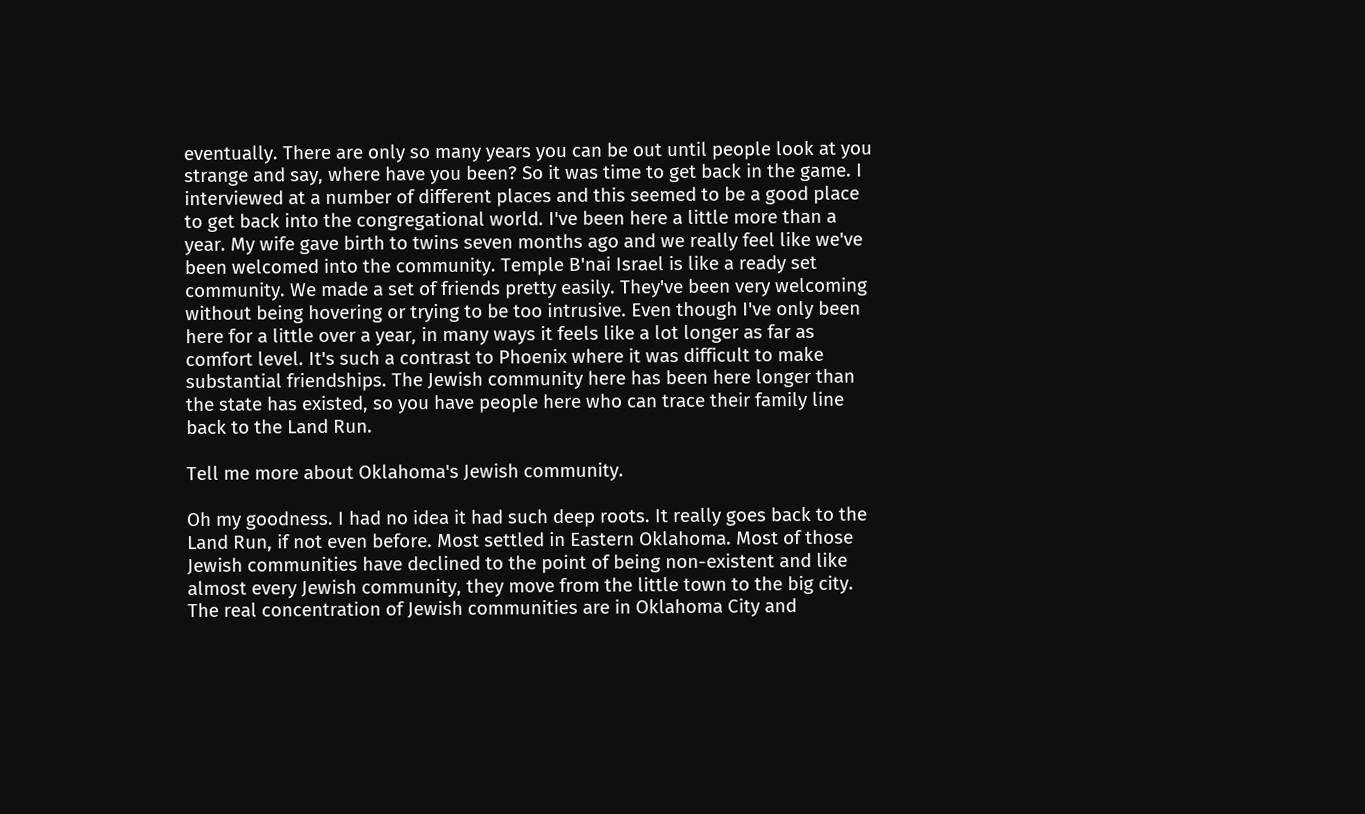eventually. There are only so many years you can be out until people look at you strange and say, where have you been? So it was time to get back in the game. I interviewed at a number of different places and this seemed to be a good place to get back into the congregational world. I've been here a little more than a year. My wife gave birth to twins seven months ago and we really feel like we've been welcomed into the community. Temple B'nai Israel is like a ready set community. We made a set of friends pretty easily. They've been very welcoming without being hovering or trying to be too intrusive. Even though I've only been here for a little over a year, in many ways it feels like a lot longer as far as comfort level. It's such a contrast to Phoenix where it was difficult to make substantial friendships. The Jewish community here has been here longer than the state has existed, so you have people here who can trace their family line back to the Land Run.

Tell me more about Oklahoma's Jewish community.

Oh my goodness. I had no idea it had such deep roots. It really goes back to the Land Run, if not even before. Most settled in Eastern Oklahoma. Most of those Jewish communities have declined to the point of being non-existent and like almost every Jewish community, they move from the little town to the big city. The real concentration of Jewish communities are in Oklahoma City and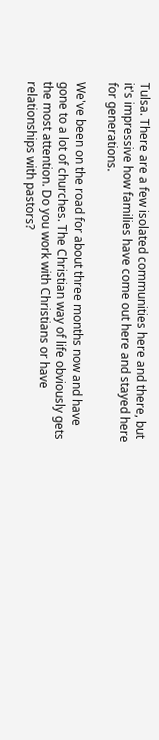Tulsa. There are a few isolated communities here and there, but it's impressive how families have come out here and stayed here for generations.

We've been on the road for about three months now and have gone to a lot of churches. The Christian way of life obviously gets the most attention. Do you work with Christians or have relationships with pastors?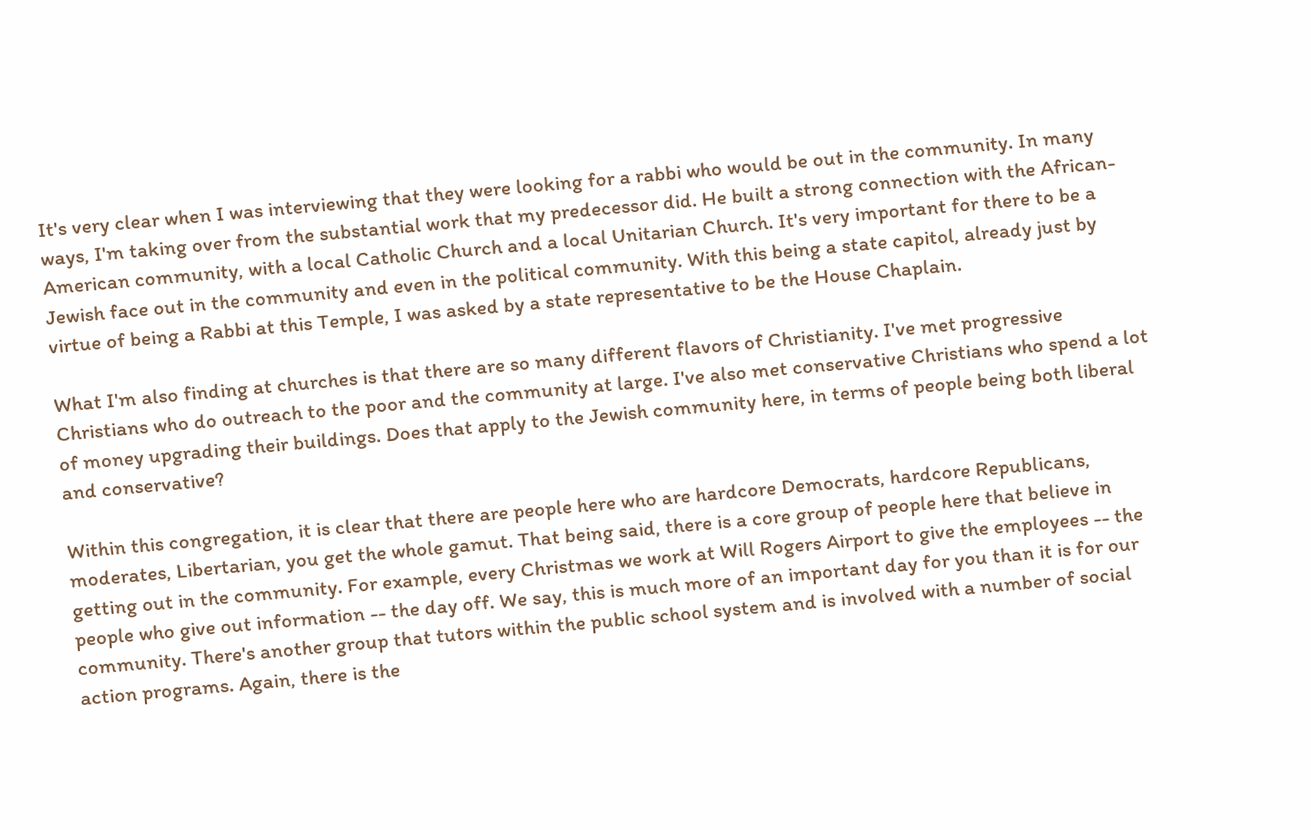It's very clear when I was interviewing that they were looking for a rabbi who would be out in the community. In many ways, I'm taking over from the substantial work that my predecessor did. He built a strong connection with the African-American community, with a local Catholic Church and a local Unitarian Church. It's very important for there to be a Jewish face out in the community and even in the political community. With this being a state capitol, already just by virtue of being a Rabbi at this Temple, I was asked by a state representative to be the House Chaplain.

What I'm also finding at churches is that there are so many different flavors of Christianity. I've met progressive Christians who do outreach to the poor and the community at large. I've also met conservative Christians who spend a lot of money upgrading their buildings. Does that apply to the Jewish community here, in terms of people being both liberal and conservative?

Within this congregation, it is clear that there are people here who are hardcore Democrats, hardcore Republicans, moderates, Libertarian, you get the whole gamut. That being said, there is a core group of people here that believe in getting out in the community. For example, every Christmas we work at Will Rogers Airport to give the employees -- the people who give out information -- the day off. We say, this is much more of an important day for you than it is for our community. There's another group that tutors within the public school system and is involved with a number of social action programs. Again, there is the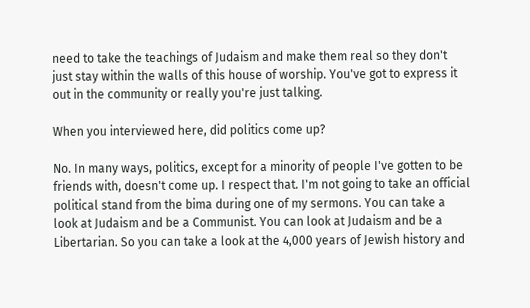need to take the teachings of Judaism and make them real so they don't just stay within the walls of this house of worship. You've got to express it out in the community or really you're just talking.

When you interviewed here, did politics come up?

No. In many ways, politics, except for a minority of people I've gotten to be friends with, doesn't come up. I respect that. I'm not going to take an official political stand from the bima during one of my sermons. You can take a look at Judaism and be a Communist. You can look at Judaism and be a Libertarian. So you can take a look at the 4,000 years of Jewish history and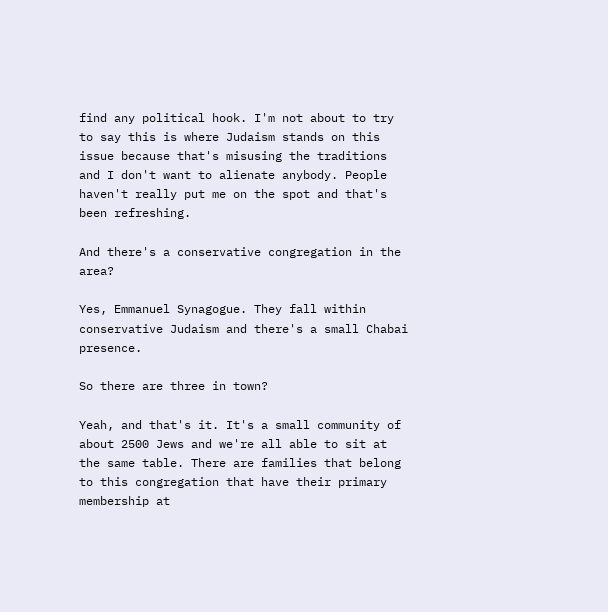find any political hook. I'm not about to try to say this is where Judaism stands on this issue because that's misusing the traditions and I don't want to alienate anybody. People haven't really put me on the spot and that's been refreshing.

And there's a conservative congregation in the area?

Yes, Emmanuel Synagogue. They fall within conservative Judaism and there's a small Chabai presence.

So there are three in town?

Yeah, and that's it. It's a small community of about 2500 Jews and we're all able to sit at the same table. There are families that belong to this congregation that have their primary membership at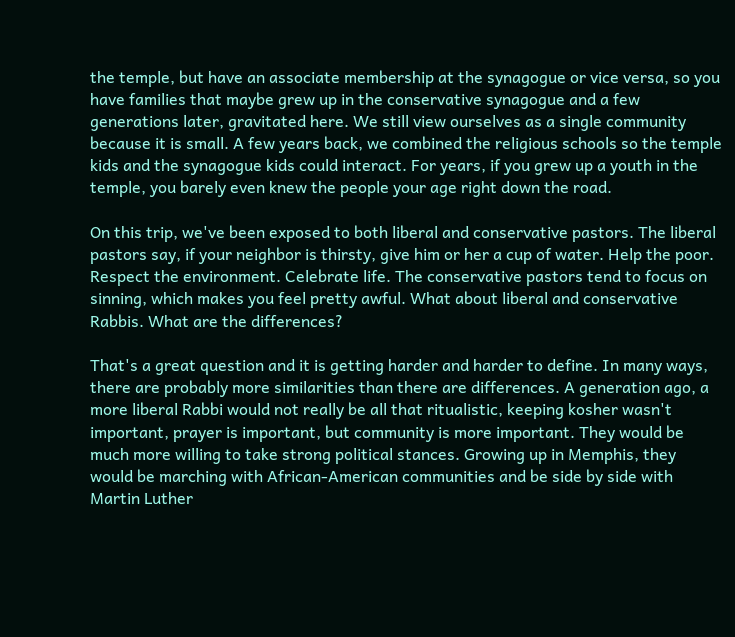the temple, but have an associate membership at the synagogue or vice versa, so you have families that maybe grew up in the conservative synagogue and a few generations later, gravitated here. We still view ourselves as a single community because it is small. A few years back, we combined the religious schools so the temple kids and the synagogue kids could interact. For years, if you grew up a youth in the temple, you barely even knew the people your age right down the road.

On this trip, we've been exposed to both liberal and conservative pastors. The liberal pastors say, if your neighbor is thirsty, give him or her a cup of water. Help the poor. Respect the environment. Celebrate life. The conservative pastors tend to focus on sinning, which makes you feel pretty awful. What about liberal and conservative Rabbis. What are the differences?

That's a great question and it is getting harder and harder to define. In many ways, there are probably more similarities than there are differences. A generation ago, a more liberal Rabbi would not really be all that ritualistic, keeping kosher wasn't important, prayer is important, but community is more important. They would be much more willing to take strong political stances. Growing up in Memphis, they would be marching with African-American communities and be side by side with Martin Luther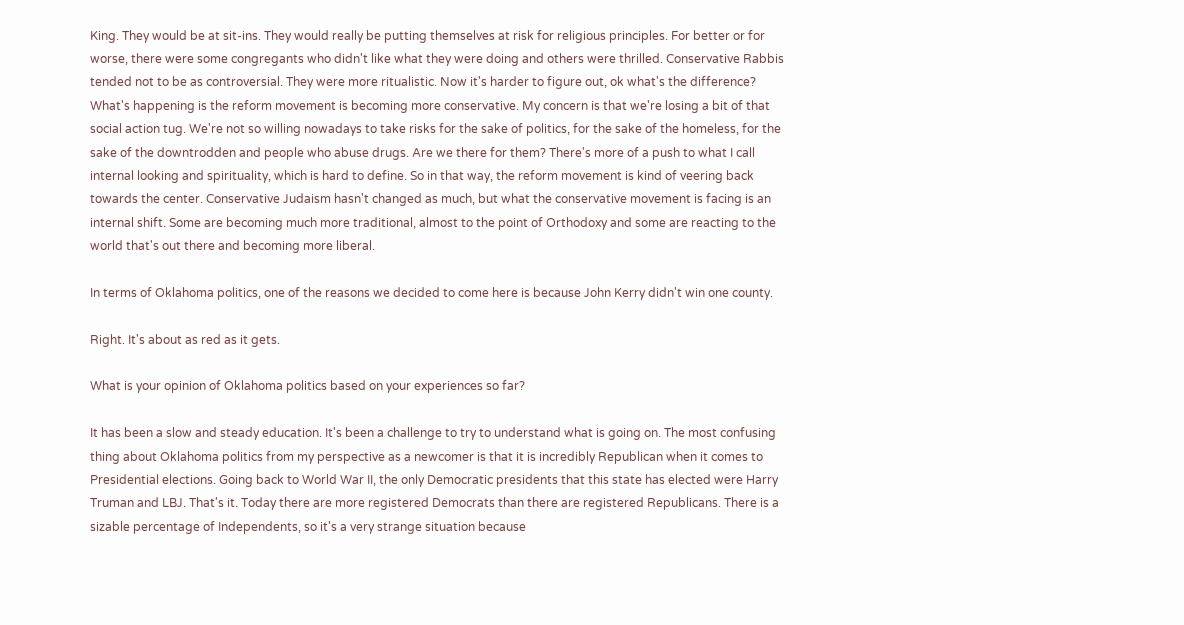King. They would be at sit-ins. They would really be putting themselves at risk for religious principles. For better or for worse, there were some congregants who didn't like what they were doing and others were thrilled. Conservative Rabbis tended not to be as controversial. They were more ritualistic. Now it's harder to figure out, ok what's the difference? What's happening is the reform movement is becoming more conservative. My concern is that we're losing a bit of that social action tug. We're not so willing nowadays to take risks for the sake of politics, for the sake of the homeless, for the sake of the downtrodden and people who abuse drugs. Are we there for them? There's more of a push to what I call internal looking and spirituality, which is hard to define. So in that way, the reform movement is kind of veering back towards the center. Conservative Judaism hasn't changed as much, but what the conservative movement is facing is an internal shift. Some are becoming much more traditional, almost to the point of Orthodoxy and some are reacting to the world that's out there and becoming more liberal.

In terms of Oklahoma politics, one of the reasons we decided to come here is because John Kerry didn't win one county.

Right. It's about as red as it gets.

What is your opinion of Oklahoma politics based on your experiences so far?

It has been a slow and steady education. It's been a challenge to try to understand what is going on. The most confusing thing about Oklahoma politics from my perspective as a newcomer is that it is incredibly Republican when it comes to Presidential elections. Going back to World War II, the only Democratic presidents that this state has elected were Harry Truman and LBJ. That's it. Today there are more registered Democrats than there are registered Republicans. There is a sizable percentage of Independents, so it's a very strange situation because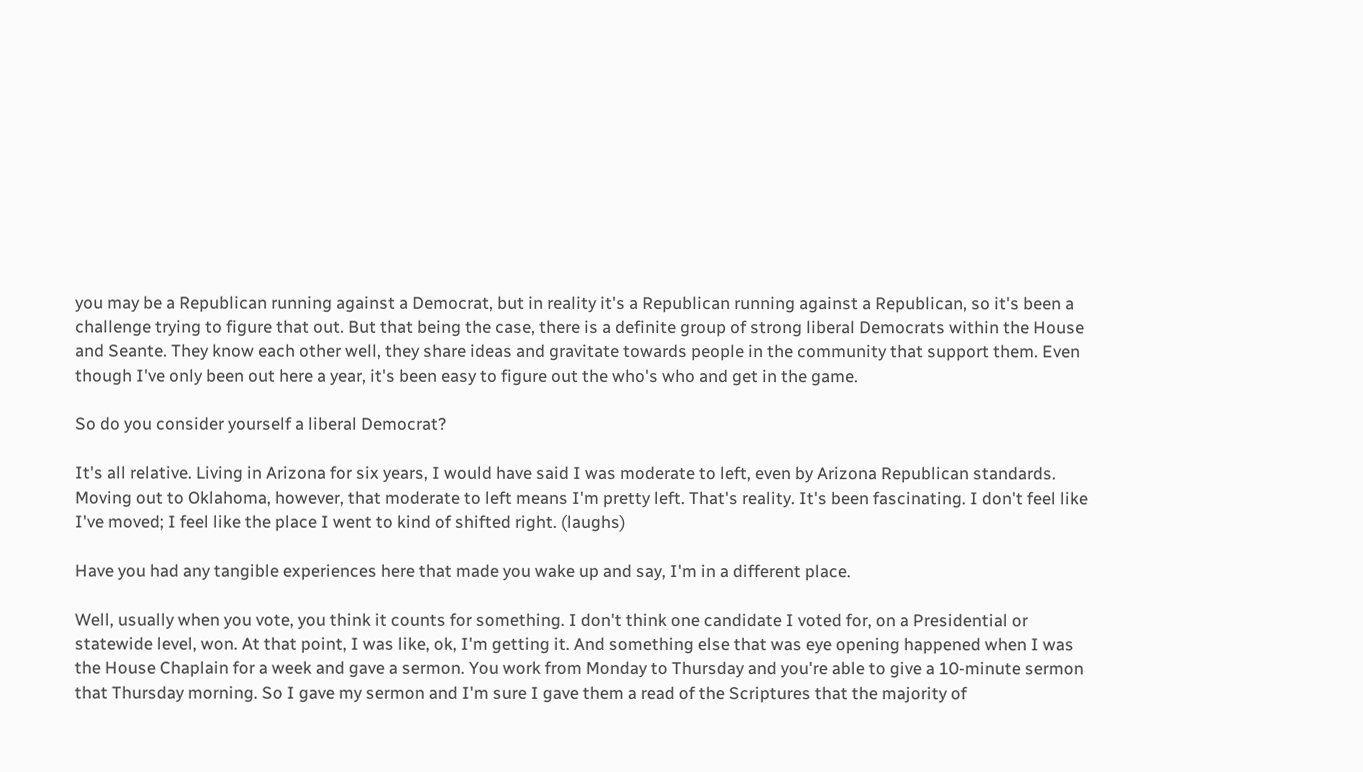you may be a Republican running against a Democrat, but in reality it's a Republican running against a Republican, so it's been a challenge trying to figure that out. But that being the case, there is a definite group of strong liberal Democrats within the House and Seante. They know each other well, they share ideas and gravitate towards people in the community that support them. Even though I've only been out here a year, it's been easy to figure out the who's who and get in the game.

So do you consider yourself a liberal Democrat?

It's all relative. Living in Arizona for six years, I would have said I was moderate to left, even by Arizona Republican standards. Moving out to Oklahoma, however, that moderate to left means I'm pretty left. That's reality. It's been fascinating. I don't feel like I've moved; I feel like the place I went to kind of shifted right. (laughs)

Have you had any tangible experiences here that made you wake up and say, I'm in a different place.

Well, usually when you vote, you think it counts for something. I don't think one candidate I voted for, on a Presidential or statewide level, won. At that point, I was like, ok, I'm getting it. And something else that was eye opening happened when I was the House Chaplain for a week and gave a sermon. You work from Monday to Thursday and you're able to give a 10-minute sermon that Thursday morning. So I gave my sermon and I'm sure I gave them a read of the Scriptures that the majority of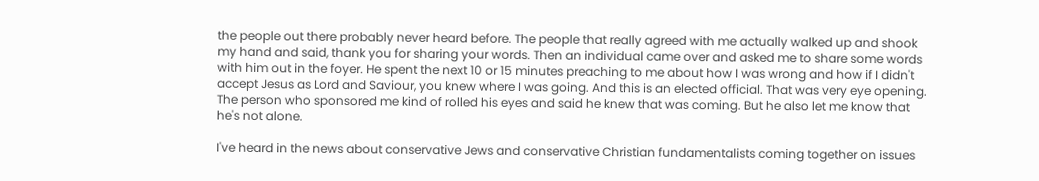the people out there probably never heard before. The people that really agreed with me actually walked up and shook my hand and said, thank you for sharing your words. Then an individual came over and asked me to share some words with him out in the foyer. He spent the next 10 or 15 minutes preaching to me about how I was wrong and how if I didn't accept Jesus as Lord and Saviour, you knew where I was going. And this is an elected official. That was very eye opening. The person who sponsored me kind of rolled his eyes and said he knew that was coming. But he also let me know that he's not alone.

I've heard in the news about conservative Jews and conservative Christian fundamentalists coming together on issues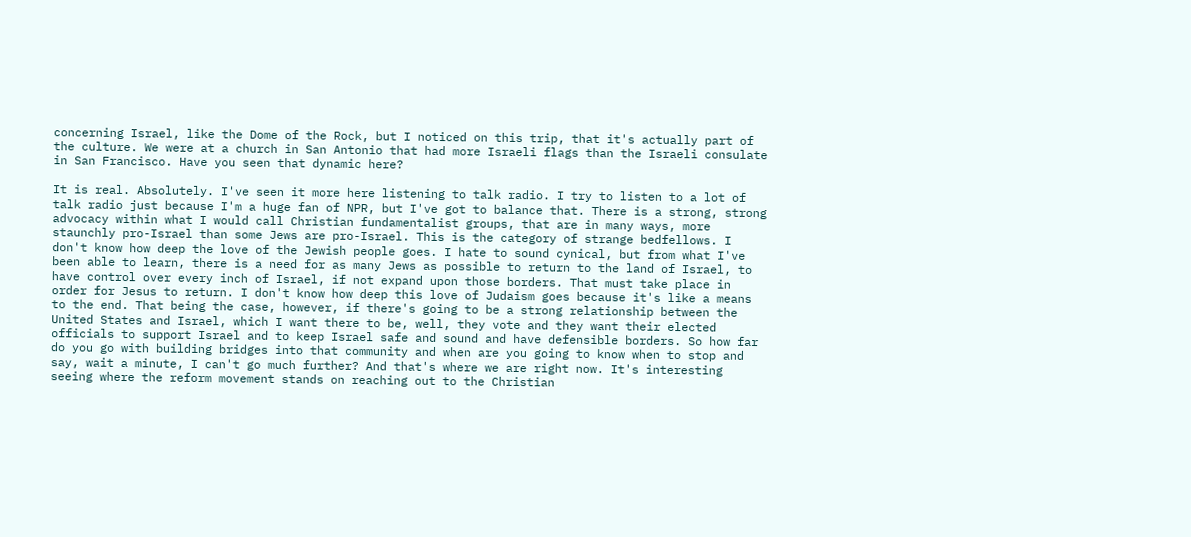concerning Israel, like the Dome of the Rock, but I noticed on this trip, that it's actually part of the culture. We were at a church in San Antonio that had more Israeli flags than the Israeli consulate in San Francisco. Have you seen that dynamic here?

It is real. Absolutely. I've seen it more here listening to talk radio. I try to listen to a lot of talk radio just because I'm a huge fan of NPR, but I've got to balance that. There is a strong, strong advocacy within what I would call Christian fundamentalist groups, that are in many ways, more staunchly pro-Israel than some Jews are pro-Israel. This is the category of strange bedfellows. I don't know how deep the love of the Jewish people goes. I hate to sound cynical, but from what I've been able to learn, there is a need for as many Jews as possible to return to the land of Israel, to have control over every inch of Israel, if not expand upon those borders. That must take place in order for Jesus to return. I don't know how deep this love of Judaism goes because it's like a means to the end. That being the case, however, if there's going to be a strong relationship between the United States and Israel, which I want there to be, well, they vote and they want their elected officials to support Israel and to keep Israel safe and sound and have defensible borders. So how far do you go with building bridges into that community and when are you going to know when to stop and say, wait a minute, I can't go much further? And that's where we are right now. It's interesting seeing where the reform movement stands on reaching out to the Christian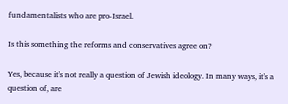fundamentalists who are pro-Israel.

Is this something the reforms and conservatives agree on?

Yes, because it's not really a question of Jewish ideology. In many ways, it's a question of, are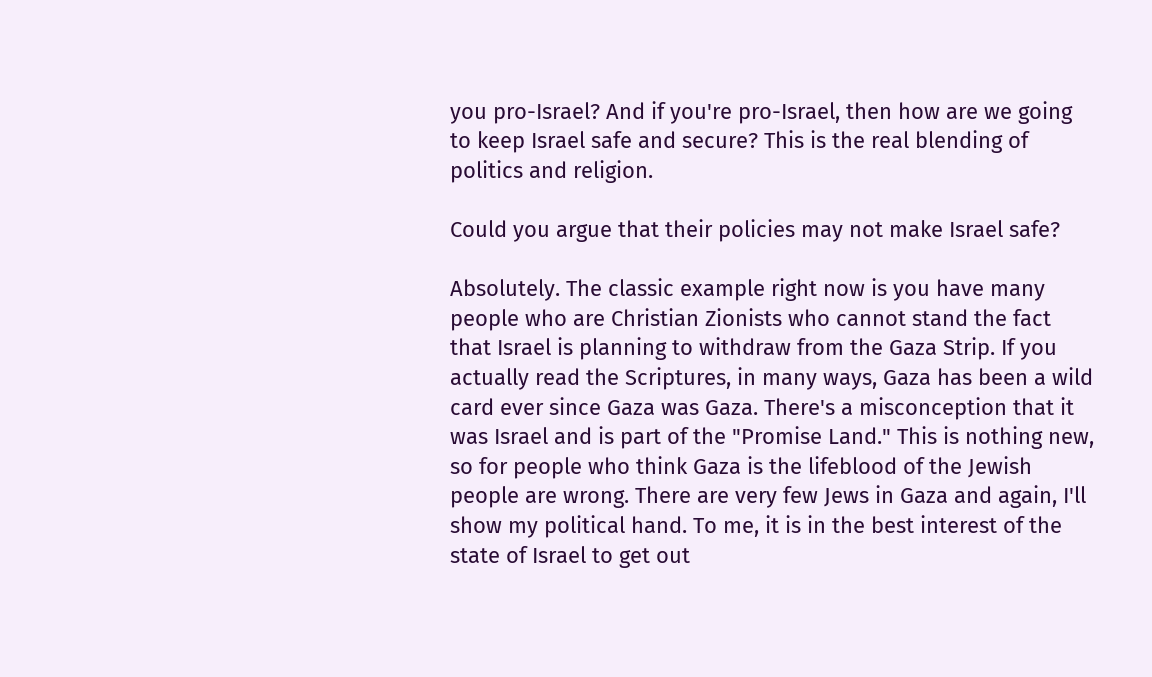you pro-Israel? And if you're pro-Israel, then how are we going to keep Israel safe and secure? This is the real blending of politics and religion.

Could you argue that their policies may not make Israel safe?

Absolutely. The classic example right now is you have many people who are Christian Zionists who cannot stand the fact that Israel is planning to withdraw from the Gaza Strip. If you actually read the Scriptures, in many ways, Gaza has been a wild card ever since Gaza was Gaza. There's a misconception that it was Israel and is part of the "Promise Land." This is nothing new, so for people who think Gaza is the lifeblood of the Jewish people are wrong. There are very few Jews in Gaza and again, I'll show my political hand. To me, it is in the best interest of the state of Israel to get out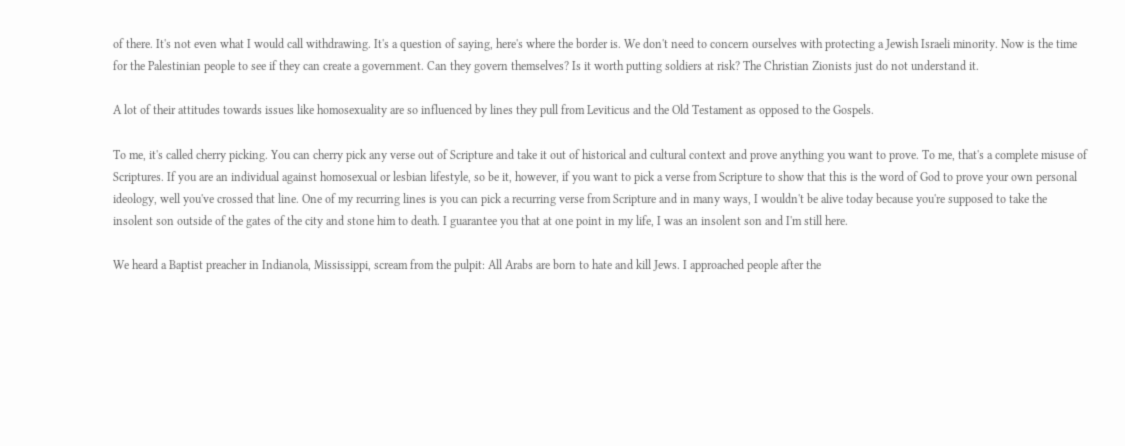of there. It's not even what I would call withdrawing. It's a question of saying, here's where the border is. We don't need to concern ourselves with protecting a Jewish Israeli minority. Now is the time for the Palestinian people to see if they can create a government. Can they govern themselves? Is it worth putting soldiers at risk? The Christian Zionists just do not understand it.

A lot of their attitudes towards issues like homosexuality are so influenced by lines they pull from Leviticus and the Old Testament as opposed to the Gospels.

To me, it's called cherry picking. You can cherry pick any verse out of Scripture and take it out of historical and cultural context and prove anything you want to prove. To me, that's a complete misuse of Scriptures. If you are an individual against homosexual or lesbian lifestyle, so be it, however, if you want to pick a verse from Scripture to show that this is the word of God to prove your own personal ideology, well you've crossed that line. One of my recurring lines is you can pick a recurring verse from Scripture and in many ways, I wouldn't be alive today because you're supposed to take the insolent son outside of the gates of the city and stone him to death. I guarantee you that at one point in my life, I was an insolent son and I'm still here.

We heard a Baptist preacher in Indianola, Mississippi, scream from the pulpit: All Arabs are born to hate and kill Jews. I approached people after the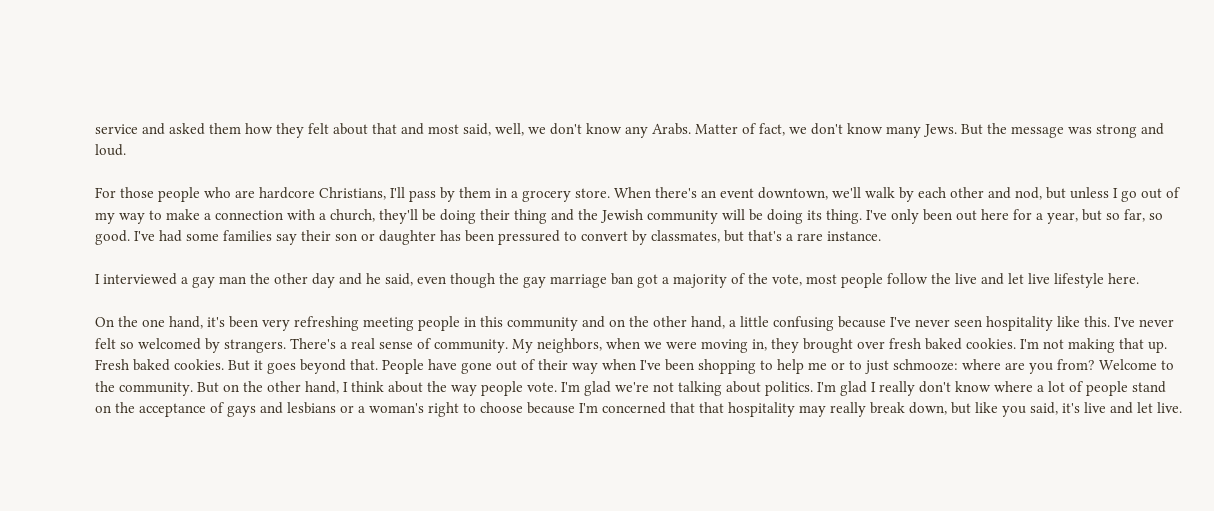service and asked them how they felt about that and most said, well, we don't know any Arabs. Matter of fact, we don't know many Jews. But the message was strong and loud.

For those people who are hardcore Christians, I'll pass by them in a grocery store. When there's an event downtown, we'll walk by each other and nod, but unless I go out of my way to make a connection with a church, they'll be doing their thing and the Jewish community will be doing its thing. I've only been out here for a year, but so far, so good. I've had some families say their son or daughter has been pressured to convert by classmates, but that's a rare instance.

I interviewed a gay man the other day and he said, even though the gay marriage ban got a majority of the vote, most people follow the live and let live lifestyle here.

On the one hand, it's been very refreshing meeting people in this community and on the other hand, a little confusing because I've never seen hospitality like this. I've never felt so welcomed by strangers. There's a real sense of community. My neighbors, when we were moving in, they brought over fresh baked cookies. I'm not making that up. Fresh baked cookies. But it goes beyond that. People have gone out of their way when I've been shopping to help me or to just schmooze: where are you from? Welcome to the community. But on the other hand, I think about the way people vote. I'm glad we're not talking about politics. I'm glad I really don't know where a lot of people stand on the acceptance of gays and lesbians or a woman's right to choose because I'm concerned that that hospitality may really break down, but like you said, it's live and let live.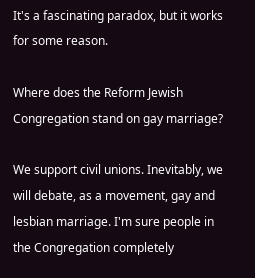It's a fascinating paradox, but it works for some reason.

Where does the Reform Jewish Congregation stand on gay marriage?

We support civil unions. Inevitably, we will debate, as a movement, gay and lesbian marriage. I'm sure people in the Congregation completely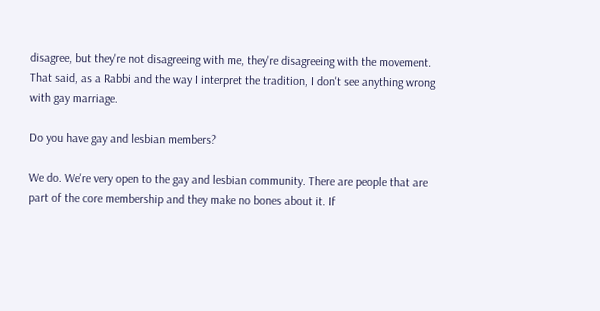disagree, but they're not disagreeing with me, they're disagreeing with the movement. That said, as a Rabbi and the way I interpret the tradition, I don't see anything wrong with gay marriage.

Do you have gay and lesbian members?

We do. We're very open to the gay and lesbian community. There are people that are part of the core membership and they make no bones about it. If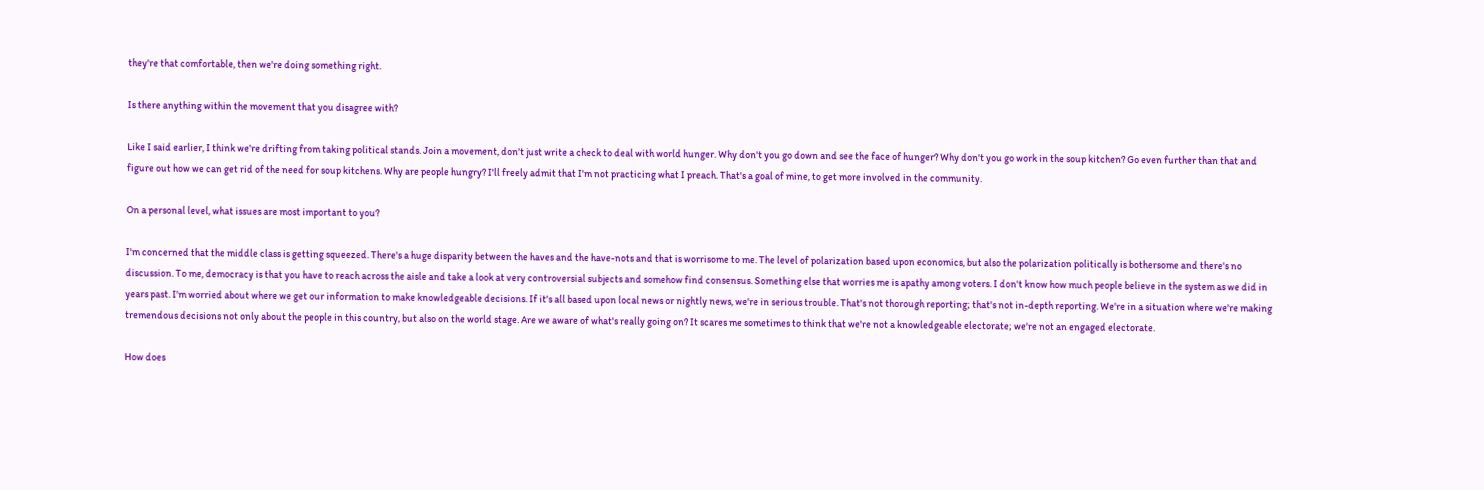they're that comfortable, then we're doing something right.

Is there anything within the movement that you disagree with?

Like I said earlier, I think we're drifting from taking political stands. Join a movement, don't just write a check to deal with world hunger. Why don't you go down and see the face of hunger? Why don't you go work in the soup kitchen? Go even further than that and figure out how we can get rid of the need for soup kitchens. Why are people hungry? I'll freely admit that I'm not practicing what I preach. That's a goal of mine, to get more involved in the community.

On a personal level, what issues are most important to you?

I'm concerned that the middle class is getting squeezed. There's a huge disparity between the haves and the have-nots and that is worrisome to me. The level of polarization based upon economics, but also the polarization politically is bothersome and there's no discussion. To me, democracy is that you have to reach across the aisle and take a look at very controversial subjects and somehow find consensus. Something else that worries me is apathy among voters. I don't know how much people believe in the system as we did in years past. I'm worried about where we get our information to make knowledgeable decisions. If it's all based upon local news or nightly news, we're in serious trouble. That's not thorough reporting; that's not in-depth reporting. We're in a situation where we're making tremendous decisions not only about the people in this country, but also on the world stage. Are we aware of what's really going on? It scares me sometimes to think that we're not a knowledgeable electorate; we're not an engaged electorate.

How does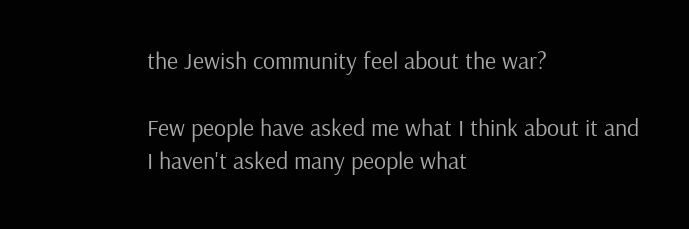the Jewish community feel about the war?

Few people have asked me what I think about it and I haven't asked many people what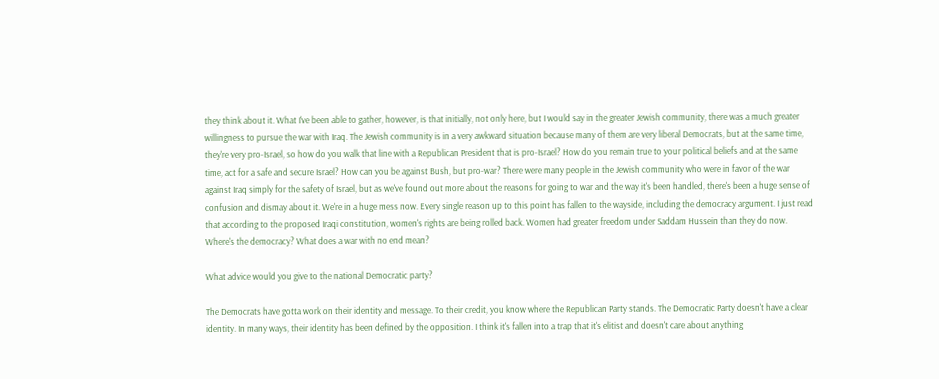they think about it. What I've been able to gather, however, is that initially, not only here, but I would say in the greater Jewish community, there was a much greater willingness to pursue the war with Iraq. The Jewish community is in a very awkward situation because many of them are very liberal Democrats, but at the same time, they're very pro-Israel, so how do you walk that line with a Republican President that is pro-Israel? How do you remain true to your political beliefs and at the same time, act for a safe and secure Israel? How can you be against Bush, but pro-war? There were many people in the Jewish community who were in favor of the war against Iraq simply for the safety of Israel, but as we've found out more about the reasons for going to war and the way it's been handled, there's been a huge sense of confusion and dismay about it. We're in a huge mess now. Every single reason up to this point has fallen to the wayside, including the democracy argument. I just read that according to the proposed Iraqi constitution, women's rights are being rolled back. Women had greater freedom under Saddam Hussein than they do now. Where's the democracy? What does a war with no end mean?

What advice would you give to the national Democratic party?

The Democrats have gotta work on their identity and message. To their credit, you know where the Republican Party stands. The Democratic Party doesn't have a clear identity. In many ways, their identity has been defined by the opposition. I think it's fallen into a trap that it's elitist and doesn't care about anything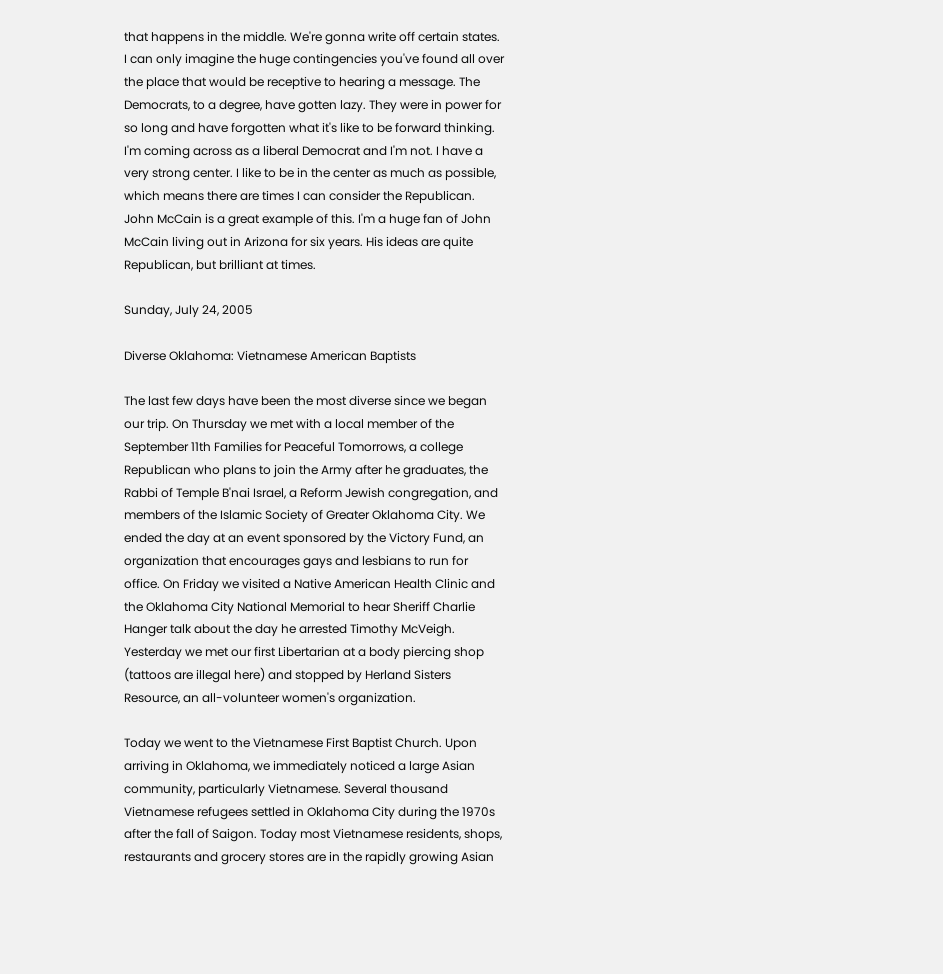that happens in the middle. We're gonna write off certain states. I can only imagine the huge contingencies you've found all over the place that would be receptive to hearing a message. The Democrats, to a degree, have gotten lazy. They were in power for so long and have forgotten what it's like to be forward thinking. I'm coming across as a liberal Democrat and I'm not. I have a very strong center. I like to be in the center as much as possible, which means there are times I can consider the Republican. John McCain is a great example of this. I'm a huge fan of John McCain living out in Arizona for six years. His ideas are quite Republican, but brilliant at times.

Sunday, July 24, 2005

Diverse Oklahoma: Vietnamese American Baptists

The last few days have been the most diverse since we began our trip. On Thursday we met with a local member of the September 11th Families for Peaceful Tomorrows, a college Republican who plans to join the Army after he graduates, the Rabbi of Temple B'nai Israel, a Reform Jewish congregation, and members of the Islamic Society of Greater Oklahoma City. We ended the day at an event sponsored by the Victory Fund, an organization that encourages gays and lesbians to run for office. On Friday we visited a Native American Health Clinic and the Oklahoma City National Memorial to hear Sheriff Charlie Hanger talk about the day he arrested Timothy McVeigh. Yesterday we met our first Libertarian at a body piercing shop (tattoos are illegal here) and stopped by Herland Sisters Resource, an all-volunteer women's organization.

Today we went to the Vietnamese First Baptist Church. Upon arriving in Oklahoma, we immediately noticed a large Asian community, particularly Vietnamese. Several thousand Vietnamese refugees settled in Oklahoma City during the 1970s after the fall of Saigon. Today most Vietnamese residents, shops, restaurants and grocery stores are in the rapidly growing Asian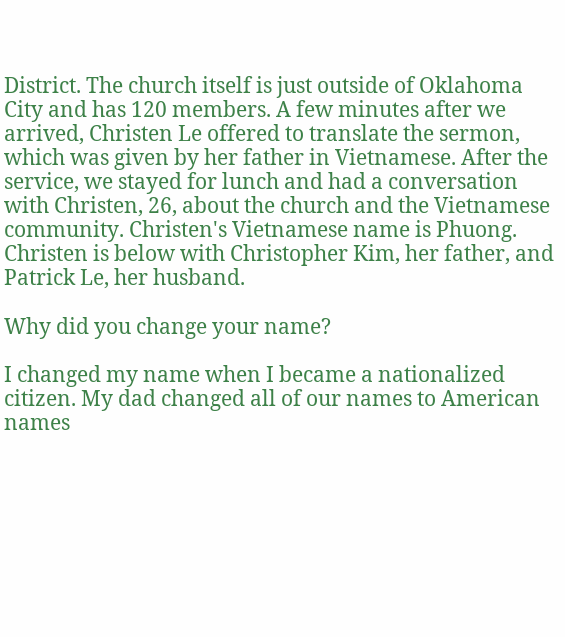District. The church itself is just outside of Oklahoma City and has 120 members. A few minutes after we arrived, Christen Le offered to translate the sermon, which was given by her father in Vietnamese. After the service, we stayed for lunch and had a conversation with Christen, 26, about the church and the Vietnamese community. Christen's Vietnamese name is Phuong. Christen is below with Christopher Kim, her father, and Patrick Le, her husband.

Why did you change your name?

I changed my name when I became a nationalized citizen. My dad changed all of our names to American names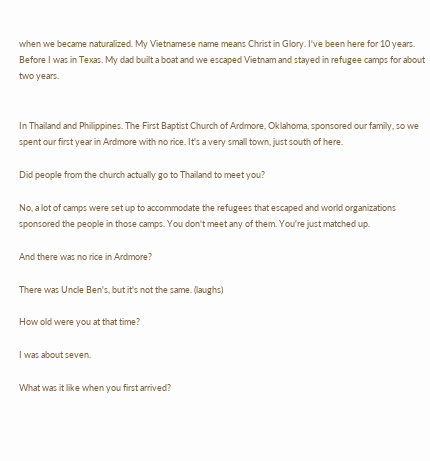when we became naturalized. My Vietnamese name means Christ in Glory. I've been here for 10 years. Before I was in Texas. My dad built a boat and we escaped Vietnam and stayed in refugee camps for about two years.


In Thailand and Philippines. The First Baptist Church of Ardmore, Oklahoma, sponsored our family, so we spent our first year in Ardmore with no rice. It's a very small town, just south of here.

Did people from the church actually go to Thailand to meet you?

No, a lot of camps were set up to accommodate the refugees that escaped and world organizations sponsored the people in those camps. You don't meet any of them. You're just matched up.

And there was no rice in Ardmore?

There was Uncle Ben's, but it's not the same. (laughs)

How old were you at that time?

I was about seven.

What was it like when you first arrived?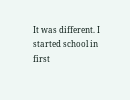It was different. I started school in first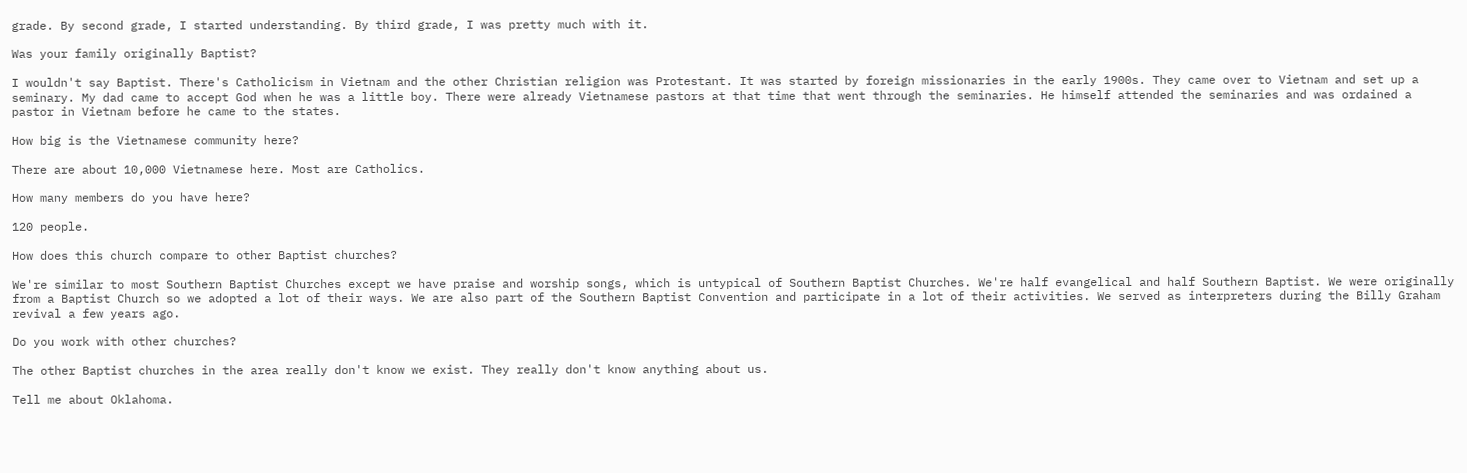grade. By second grade, I started understanding. By third grade, I was pretty much with it.

Was your family originally Baptist?

I wouldn't say Baptist. There's Catholicism in Vietnam and the other Christian religion was Protestant. It was started by foreign missionaries in the early 1900s. They came over to Vietnam and set up a seminary. My dad came to accept God when he was a little boy. There were already Vietnamese pastors at that time that went through the seminaries. He himself attended the seminaries and was ordained a pastor in Vietnam before he came to the states.

How big is the Vietnamese community here?

There are about 10,000 Vietnamese here. Most are Catholics.

How many members do you have here?

120 people.

How does this church compare to other Baptist churches?

We're similar to most Southern Baptist Churches except we have praise and worship songs, which is untypical of Southern Baptist Churches. We're half evangelical and half Southern Baptist. We were originally from a Baptist Church so we adopted a lot of their ways. We are also part of the Southern Baptist Convention and participate in a lot of their activities. We served as interpreters during the Billy Graham revival a few years ago.

Do you work with other churches?

The other Baptist churches in the area really don't know we exist. They really don't know anything about us.

Tell me about Oklahoma.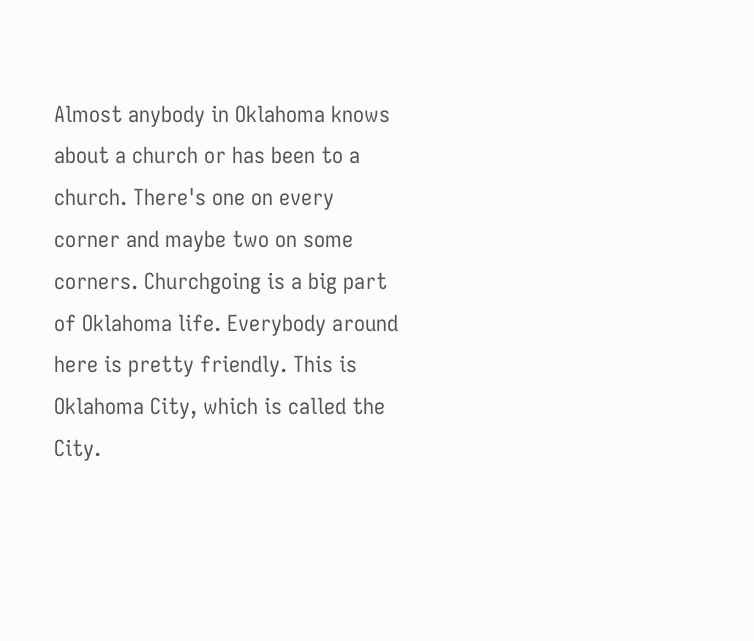Almost anybody in Oklahoma knows about a church or has been to a church. There's one on every corner and maybe two on some corners. Churchgoing is a big part of Oklahoma life. Everybody around here is pretty friendly. This is Oklahoma City, which is called the City.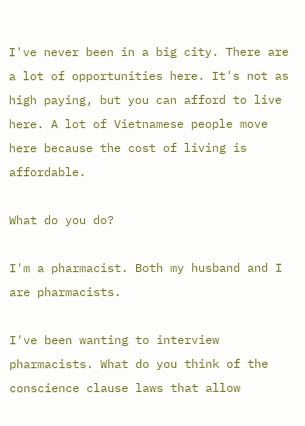I've never been in a big city. There are a lot of opportunities here. It's not as high paying, but you can afford to live here. A lot of Vietnamese people move here because the cost of living is affordable.

What do you do?

I'm a pharmacist. Both my husband and I are pharmacists.

I've been wanting to interview pharmacists. What do you think of the conscience clause laws that allow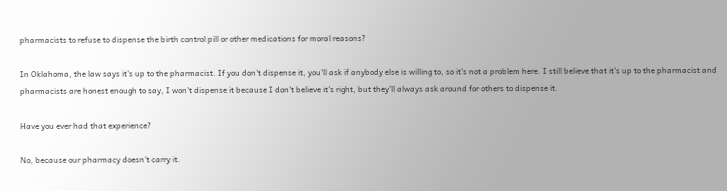pharmacists to refuse to dispense the birth control pill or other medications for moral reasons?

In Oklahoma, the law says it's up to the pharmacist. If you don't dispense it, you'll ask if anybody else is willing to, so it's not a problem here. I still believe that it's up to the pharmacist and pharmacists are honest enough to say, I won't dispense it because I don't believe it's right, but they'll always ask around for others to dispense it.

Have you ever had that experience?

No, because our pharmacy doesn't carry it.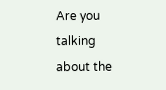Are you talking about the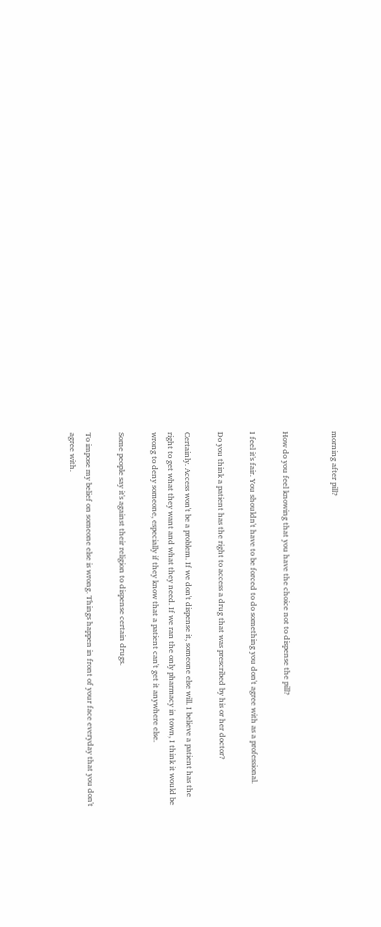morning after pill?


How do you feel knowing that you have the choice not to dispense the pill?

I feel it's fair. You shouldn't have to be forced to do something you don't agree with as a professional.

Do you think a patient has the right to access a drug that was prescribed by his or her doctor?

Certainly. Access won't be a problem. If we don't dispense it, someone else will. I believe a patient has the right to get what they want and what they need. If we ran the only pharmacy in town, I think it would be wrong to deny someone, especially if they know that a patient can't get it anywhere else.

Some people say it's against their religion to dispense certain drugs.

To impose my belief on someone else is wrong. Things happen in front of your face everyday that you don't agree with.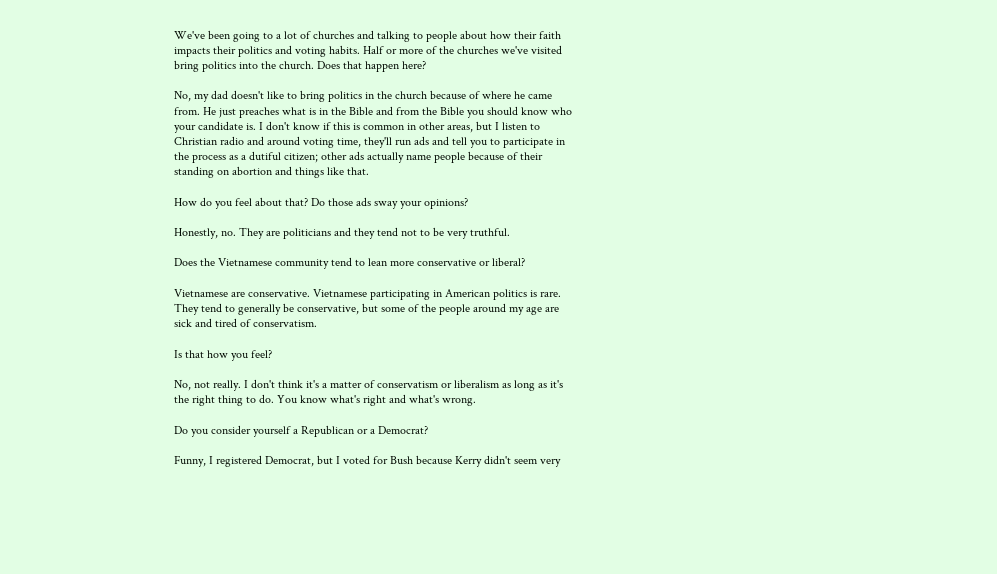We've been going to a lot of churches and talking to people about how their faith impacts their politics and voting habits. Half or more of the churches we've visited bring politics into the church. Does that happen here?

No, my dad doesn't like to bring politics in the church because of where he came from. He just preaches what is in the Bible and from the Bible you should know who your candidate is. I don't know if this is common in other areas, but I listen to Christian radio and around voting time, they'll run ads and tell you to participate in the process as a dutiful citizen; other ads actually name people because of their standing on abortion and things like that.

How do you feel about that? Do those ads sway your opinions?

Honestly, no. They are politicians and they tend not to be very truthful.

Does the Vietnamese community tend to lean more conservative or liberal?

Vietnamese are conservative. Vietnamese participating in American politics is rare. They tend to generally be conservative, but some of the people around my age are sick and tired of conservatism.

Is that how you feel?

No, not really. I don't think it's a matter of conservatism or liberalism as long as it's the right thing to do. You know what's right and what's wrong.

Do you consider yourself a Republican or a Democrat?

Funny, I registered Democrat, but I voted for Bush because Kerry didn't seem very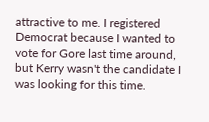attractive to me. I registered Democrat because I wanted to vote for Gore last time around, but Kerry wasn't the candidate I was looking for this time.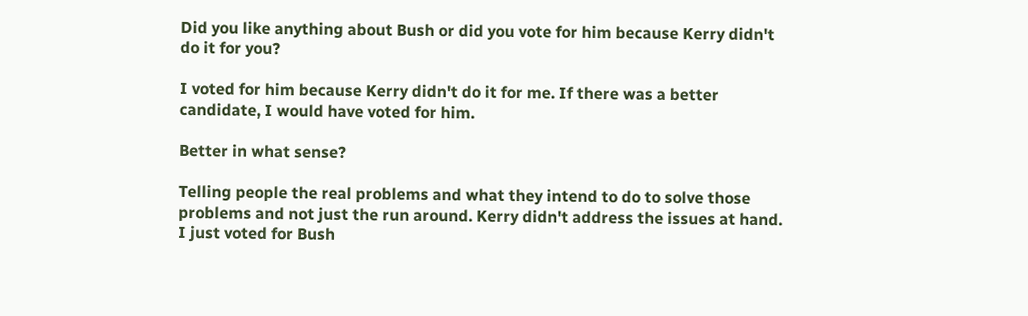Did you like anything about Bush or did you vote for him because Kerry didn't do it for you?

I voted for him because Kerry didn't do it for me. If there was a better candidate, I would have voted for him.

Better in what sense?

Telling people the real problems and what they intend to do to solve those problems and not just the run around. Kerry didn't address the issues at hand. I just voted for Bush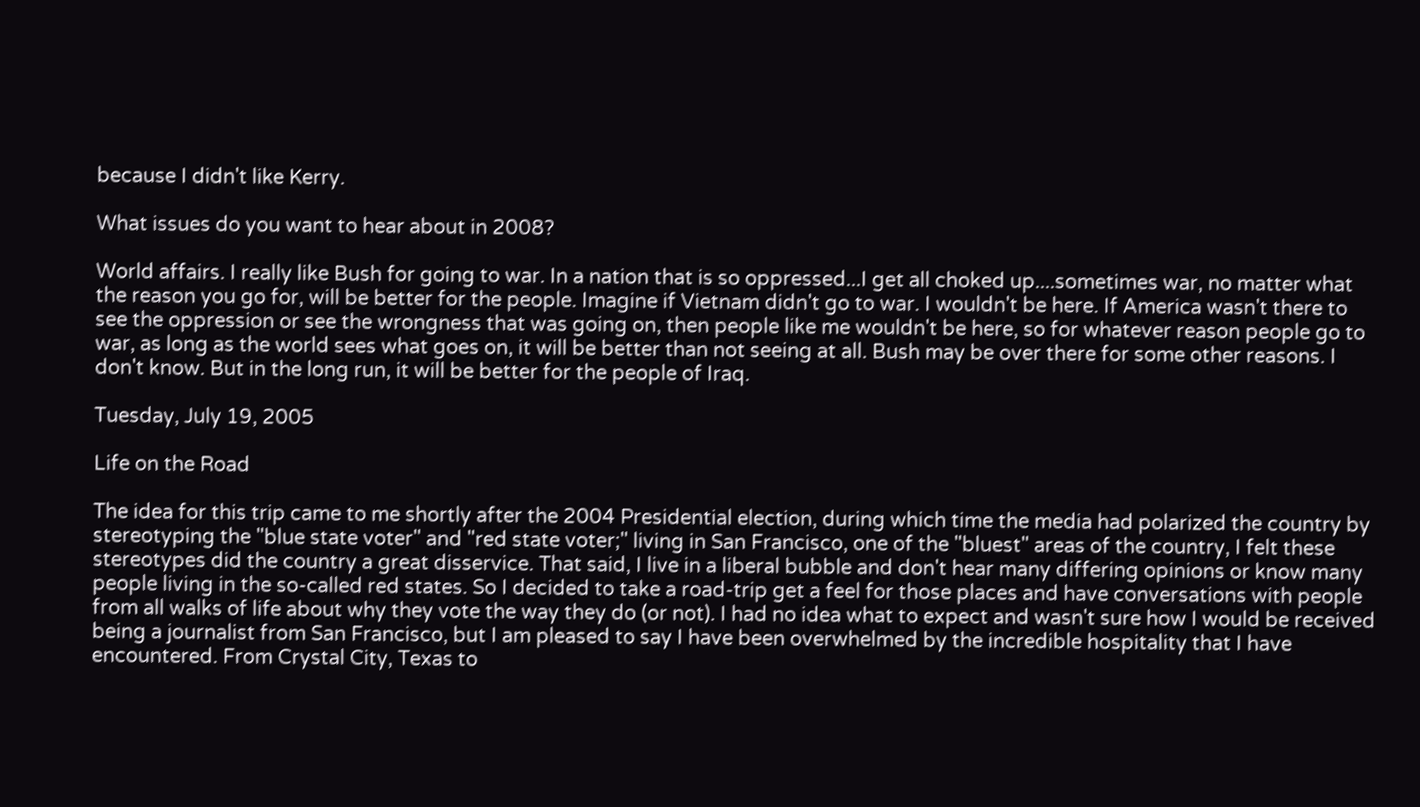because I didn't like Kerry.

What issues do you want to hear about in 2008?

World affairs. I really like Bush for going to war. In a nation that is so oppressed...I get all choked up....sometimes war, no matter what the reason you go for, will be better for the people. Imagine if Vietnam didn't go to war. I wouldn't be here. If America wasn't there to see the oppression or see the wrongness that was going on, then people like me wouldn't be here, so for whatever reason people go to war, as long as the world sees what goes on, it will be better than not seeing at all. Bush may be over there for some other reasons. I don't know. But in the long run, it will be better for the people of Iraq.

Tuesday, July 19, 2005

Life on the Road

The idea for this trip came to me shortly after the 2004 Presidential election, during which time the media had polarized the country by stereotyping the "blue state voter" and "red state voter;" living in San Francisco, one of the "bluest" areas of the country, I felt these stereotypes did the country a great disservice. That said, I live in a liberal bubble and don't hear many differing opinions or know many people living in the so-called red states. So I decided to take a road-trip get a feel for those places and have conversations with people from all walks of life about why they vote the way they do (or not). I had no idea what to expect and wasn't sure how I would be received being a journalist from San Francisco, but I am pleased to say I have been overwhelmed by the incredible hospitality that I have encountered. From Crystal City, Texas to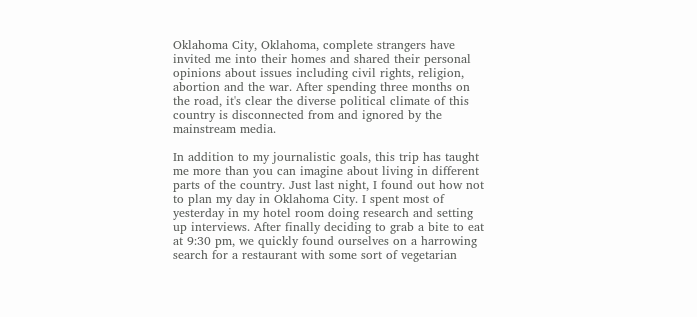Oklahoma City, Oklahoma, complete strangers have invited me into their homes and shared their personal opinions about issues including civil rights, religion, abortion and the war. After spending three months on the road, it's clear the diverse political climate of this country is disconnected from and ignored by the mainstream media.

In addition to my journalistic goals, this trip has taught me more than you can imagine about living in different parts of the country. Just last night, I found out how not to plan my day in Oklahoma City. I spent most of yesterday in my hotel room doing research and setting up interviews. After finally deciding to grab a bite to eat at 9:30 pm, we quickly found ourselves on a harrowing search for a restaurant with some sort of vegetarian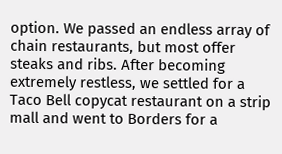option. We passed an endless array of chain restaurants, but most offer steaks and ribs. After becoming extremely restless, we settled for a Taco Bell copycat restaurant on a strip mall and went to Borders for a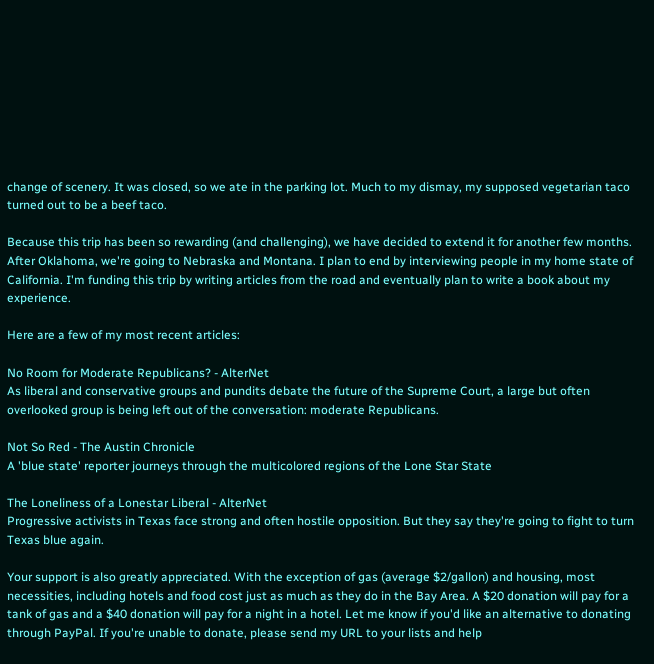change of scenery. It was closed, so we ate in the parking lot. Much to my dismay, my supposed vegetarian taco turned out to be a beef taco.

Because this trip has been so rewarding (and challenging), we have decided to extend it for another few months. After Oklahoma, we're going to Nebraska and Montana. I plan to end by interviewing people in my home state of California. I'm funding this trip by writing articles from the road and eventually plan to write a book about my experience.

Here are a few of my most recent articles:

No Room for Moderate Republicans? - AlterNet
As liberal and conservative groups and pundits debate the future of the Supreme Court, a large but often overlooked group is being left out of the conversation: moderate Republicans.

Not So Red - The Austin Chronicle
A 'blue state' reporter journeys through the multicolored regions of the Lone Star State

The Loneliness of a Lonestar Liberal - AlterNet
Progressive activists in Texas face strong and often hostile opposition. But they say they're going to fight to turn Texas blue again.

Your support is also greatly appreciated. With the exception of gas (average $2/gallon) and housing, most necessities, including hotels and food cost just as much as they do in the Bay Area. A $20 donation will pay for a tank of gas and a $40 donation will pay for a night in a hotel. Let me know if you'd like an alternative to donating through PayPal. If you're unable to donate, please send my URL to your lists and help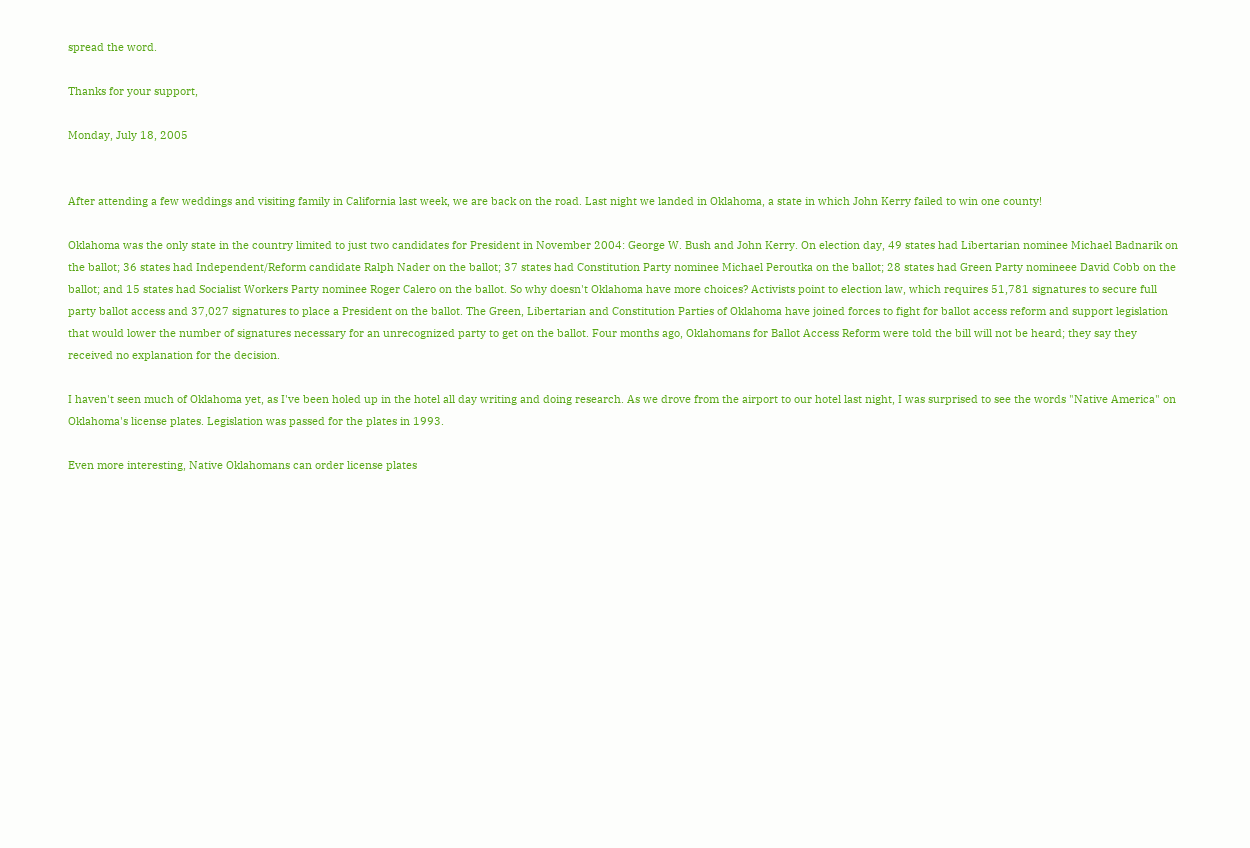spread the word.

Thanks for your support,

Monday, July 18, 2005


After attending a few weddings and visiting family in California last week, we are back on the road. Last night we landed in Oklahoma, a state in which John Kerry failed to win one county!

Oklahoma was the only state in the country limited to just two candidates for President in November 2004: George W. Bush and John Kerry. On election day, 49 states had Libertarian nominee Michael Badnarik on the ballot; 36 states had Independent/Reform candidate Ralph Nader on the ballot; 37 states had Constitution Party nominee Michael Peroutka on the ballot; 28 states had Green Party nomineee David Cobb on the ballot; and 15 states had Socialist Workers Party nominee Roger Calero on the ballot. So why doesn't Oklahoma have more choices? Activists point to election law, which requires 51,781 signatures to secure full party ballot access and 37,027 signatures to place a President on the ballot. The Green, Libertarian and Constitution Parties of Oklahoma have joined forces to fight for ballot access reform and support legislation that would lower the number of signatures necessary for an unrecognized party to get on the ballot. Four months ago, Oklahomans for Ballot Access Reform were told the bill will not be heard; they say they received no explanation for the decision.

I haven't seen much of Oklahoma yet, as I've been holed up in the hotel all day writing and doing research. As we drove from the airport to our hotel last night, I was surprised to see the words "Native America" on Oklahoma's license plates. Legislation was passed for the plates in 1993.

Even more interesting, Native Oklahomans can order license plates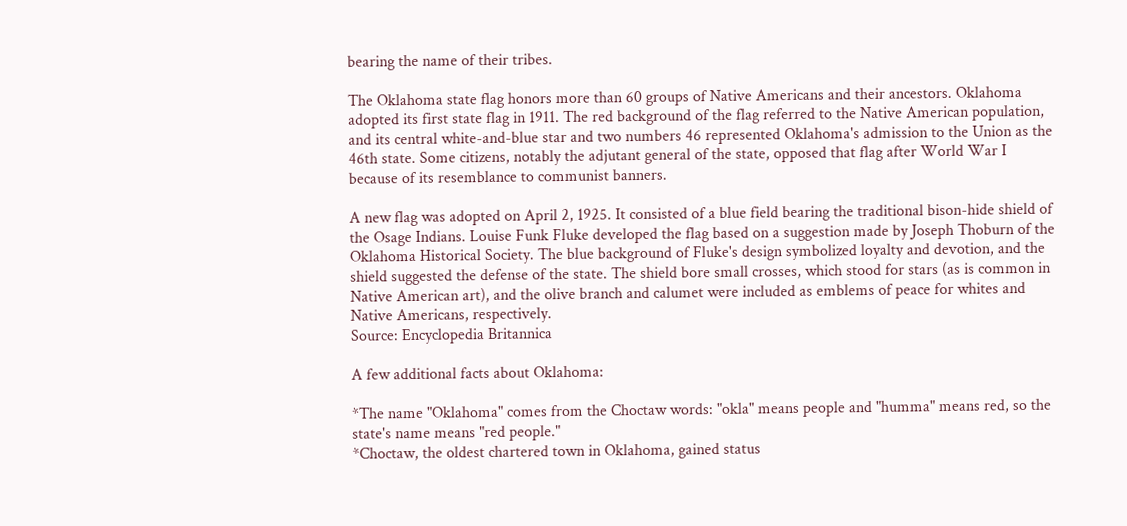bearing the name of their tribes.

The Oklahoma state flag honors more than 60 groups of Native Americans and their ancestors. Oklahoma adopted its first state flag in 1911. The red background of the flag referred to the Native American population, and its central white-and-blue star and two numbers 46 represented Oklahoma's admission to the Union as the 46th state. Some citizens, notably the adjutant general of the state, opposed that flag after World War I because of its resemblance to communist banners.

A new flag was adopted on April 2, 1925. It consisted of a blue field bearing the traditional bison-hide shield of the Osage Indians. Louise Funk Fluke developed the flag based on a suggestion made by Joseph Thoburn of the Oklahoma Historical Society. The blue background of Fluke's design symbolized loyalty and devotion, and the shield suggested the defense of the state. The shield bore small crosses, which stood for stars (as is common in Native American art), and the olive branch and calumet were included as emblems of peace for whites and Native Americans, respectively.
Source: Encyclopedia Britannica

A few additional facts about Oklahoma:

*The name "Oklahoma" comes from the Choctaw words: "okla" means people and "humma" means red, so the state's name means "red people."
*Choctaw, the oldest chartered town in Oklahoma, gained status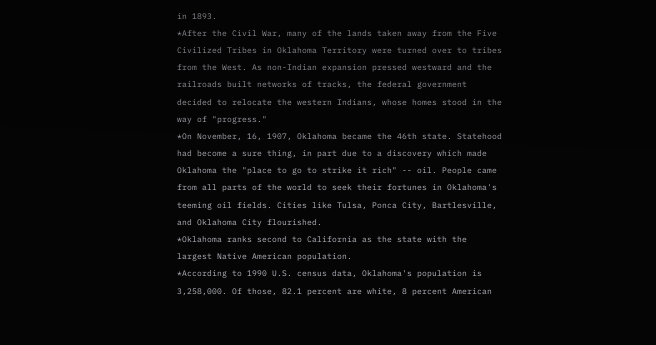in 1893.
*After the Civil War, many of the lands taken away from the Five Civilized Tribes in Oklahoma Territory were turned over to tribes from the West. As non-Indian expansion pressed westward and the railroads built networks of tracks, the federal government decided to relocate the western Indians, whose homes stood in the way of "progress."
*On November, 16, 1907, Oklahoma became the 46th state. Statehood had become a sure thing, in part due to a discovery which made Oklahoma the "place to go to strike it rich" -- oil. People came from all parts of the world to seek their fortunes in Oklahoma's teeming oil fields. Cities like Tulsa, Ponca City, Bartlesville, and Oklahoma City flourished.
*Oklahoma ranks second to California as the state with the largest Native American population.
*According to 1990 U.S. census data, Oklahoma's population is 3,258,000. Of those, 82.1 percent are white, 8 percent American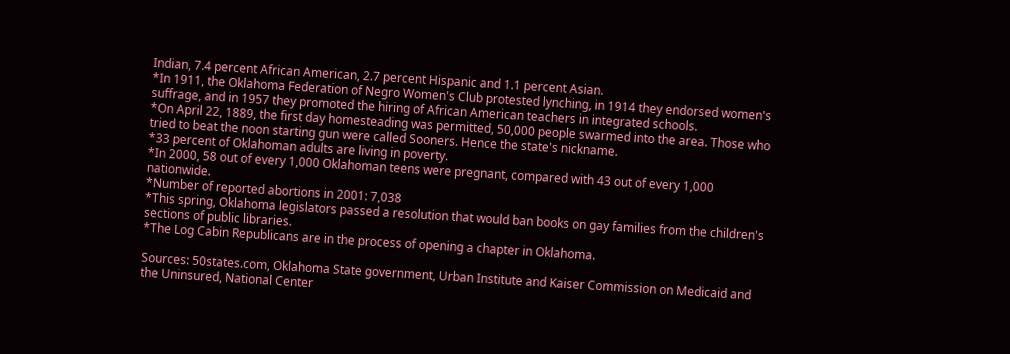Indian, 7.4 percent African American, 2.7 percent Hispanic and 1.1 percent Asian.
*In 1911, the Oklahoma Federation of Negro Women's Club protested lynching, in 1914 they endorsed women's suffrage, and in 1957 they promoted the hiring of African American teachers in integrated schools.
*On April 22, 1889, the first day homesteading was permitted, 50,000 people swarmed into the area. Those who tried to beat the noon starting gun were called Sooners. Hence the state's nickname.
*33 percent of Oklahoman adults are living in poverty.
*In 2000, 58 out of every 1,000 Oklahoman teens were pregnant, compared with 43 out of every 1,000 nationwide.
*Number of reported abortions in 2001: 7,038
*This spring, Oklahoma legislators passed a resolution that would ban books on gay families from the children's sections of public libraries.
*The Log Cabin Republicans are in the process of opening a chapter in Oklahoma.

Sources: 50states.com, Oklahoma State government, Urban Institute and Kaiser Commission on Medicaid and the Uninsured, National Center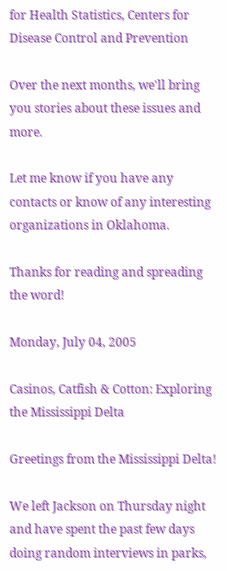for Health Statistics, Centers for Disease Control and Prevention

Over the next months, we'll bring you stories about these issues and more.

Let me know if you have any contacts or know of any interesting organizations in Oklahoma.

Thanks for reading and spreading the word!

Monday, July 04, 2005

Casinos, Catfish & Cotton: Exploring the Mississippi Delta

Greetings from the Mississippi Delta!

We left Jackson on Thursday night and have spent the past few days doing random interviews in parks,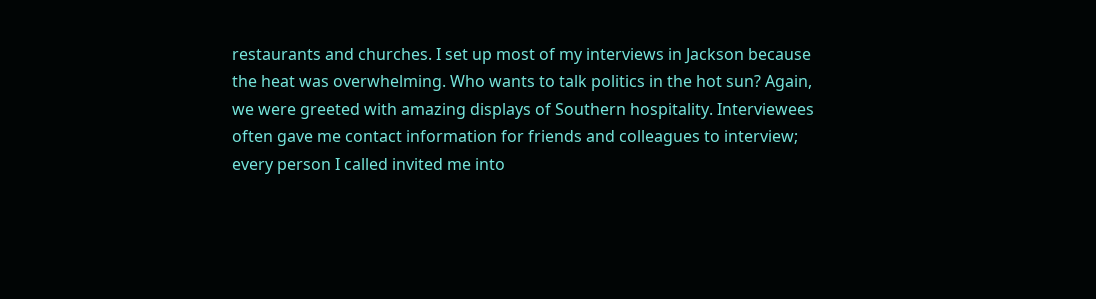restaurants and churches. I set up most of my interviews in Jackson because the heat was overwhelming. Who wants to talk politics in the hot sun? Again, we were greeted with amazing displays of Southern hospitality. Interviewees often gave me contact information for friends and colleagues to interview; every person I called invited me into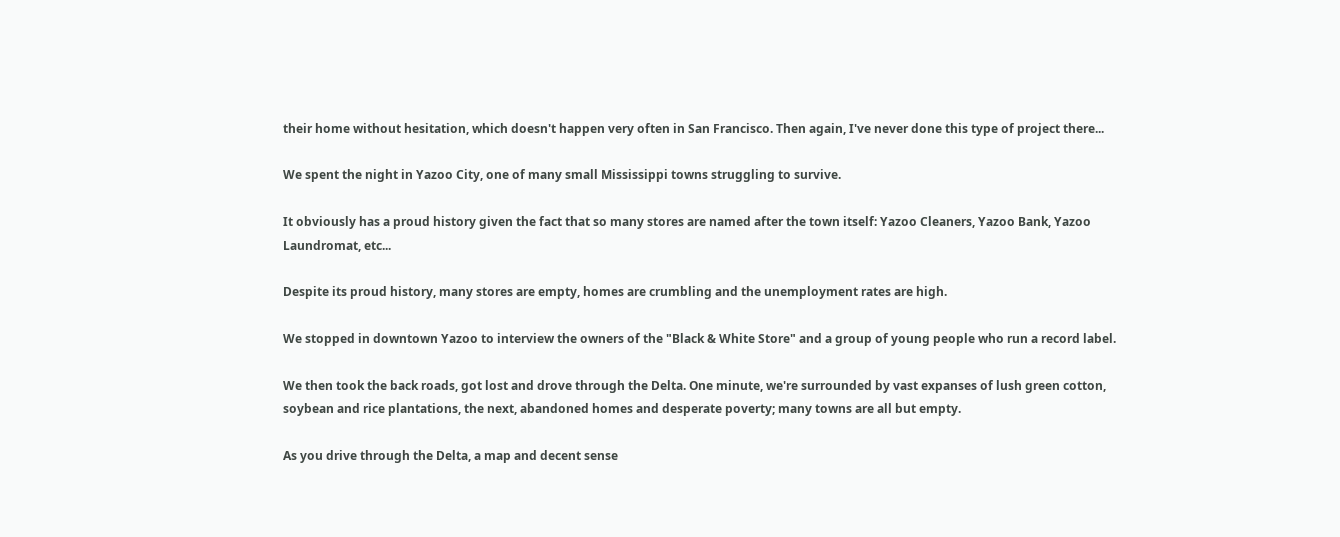their home without hesitation, which doesn't happen very often in San Francisco. Then again, I've never done this type of project there...

We spent the night in Yazoo City, one of many small Mississippi towns struggling to survive.

It obviously has a proud history given the fact that so many stores are named after the town itself: Yazoo Cleaners, Yazoo Bank, Yazoo Laundromat, etc...

Despite its proud history, many stores are empty, homes are crumbling and the unemployment rates are high.

We stopped in downtown Yazoo to interview the owners of the "Black & White Store" and a group of young people who run a record label.

We then took the back roads, got lost and drove through the Delta. One minute, we're surrounded by vast expanses of lush green cotton, soybean and rice plantations, the next, abandoned homes and desperate poverty; many towns are all but empty.

As you drive through the Delta, a map and decent sense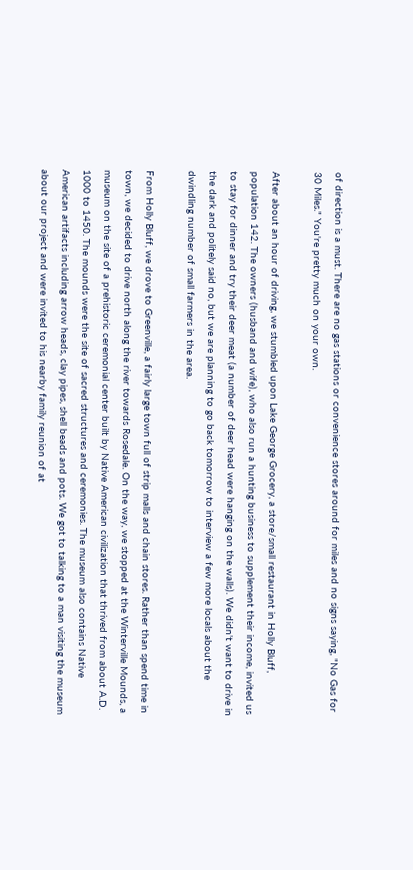of direction is a must. There are no gas stations or convenience stores around for miles and no signs saying, "No Gas for 30 Miles." You're pretty much on your own.

After about an hour of driving, we stumbled upon Lake George Grocery, a store/small restaurant in Holly Bluff, population 142. The owners (husband and wife), who also run a hunting business to supplement their income, invited us to stay for dinner and try their deer meat (a number of deer head were hanging on the walls). We didn't want to drive in the dark and politely said no, but we are planning to go back tomorrow to interview a few more locals about the dwindling number of small farmers in the area.

From Holly Bluff, we drove to Greenville, a fairly large town full of strip malls and chain stores. Rather than spend time in town, we decided to drive north along the river towards Rosedale. On the way, we stopped at the Winterville Mounds, a museum on the site of a prehistoric ceremonial center built by Native American civilization that thrived from about A.D. 1000 to 1450. The mounds were the site of sacred structures and ceremonies. The museum also contains Native American artifacts including arrow heads, clay pipes, shell beads and pots. We got to talking to a man visiting the museum about our project and were invited to his nearby family reunion of at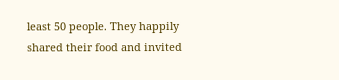least 50 people. They happily shared their food and invited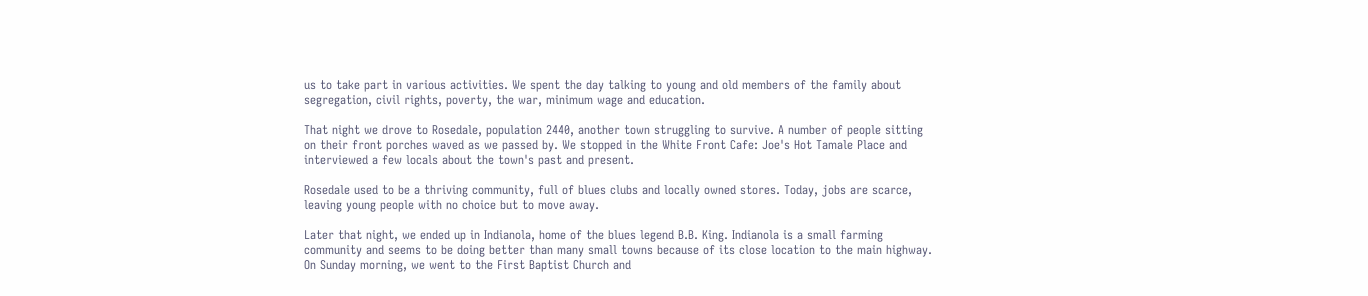us to take part in various activities. We spent the day talking to young and old members of the family about segregation, civil rights, poverty, the war, minimum wage and education.

That night we drove to Rosedale, population 2440, another town struggling to survive. A number of people sitting on their front porches waved as we passed by. We stopped in the White Front Cafe: Joe's Hot Tamale Place and interviewed a few locals about the town's past and present.

Rosedale used to be a thriving community, full of blues clubs and locally owned stores. Today, jobs are scarce, leaving young people with no choice but to move away.

Later that night, we ended up in Indianola, home of the blues legend B.B. King. Indianola is a small farming community and seems to be doing better than many small towns because of its close location to the main highway. On Sunday morning, we went to the First Baptist Church and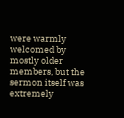were warmly welcomed by mostly older members, but the sermon itself was extremely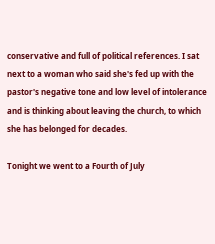conservative and full of political references. I sat next to a woman who said she's fed up with the pastor's negative tone and low level of intolerance and is thinking about leaving the church, to which she has belonged for decades.

Tonight we went to a Fourth of July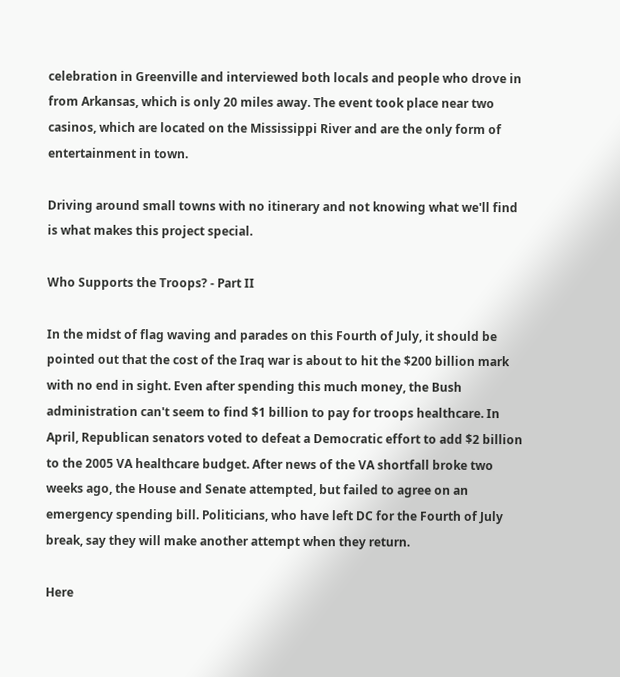celebration in Greenville and interviewed both locals and people who drove in from Arkansas, which is only 20 miles away. The event took place near two casinos, which are located on the Mississippi River and are the only form of entertainment in town.

Driving around small towns with no itinerary and not knowing what we'll find is what makes this project special.

Who Supports the Troops? - Part II

In the midst of flag waving and parades on this Fourth of July, it should be pointed out that the cost of the Iraq war is about to hit the $200 billion mark with no end in sight. Even after spending this much money, the Bush administration can't seem to find $1 billion to pay for troops healthcare. In April, Republican senators voted to defeat a Democratic effort to add $2 billion to the 2005 VA healthcare budget. After news of the VA shortfall broke two weeks ago, the House and Senate attempted, but failed to agree on an emergency spending bill. Politicians, who have left DC for the Fourth of July break, say they will make another attempt when they return.

Here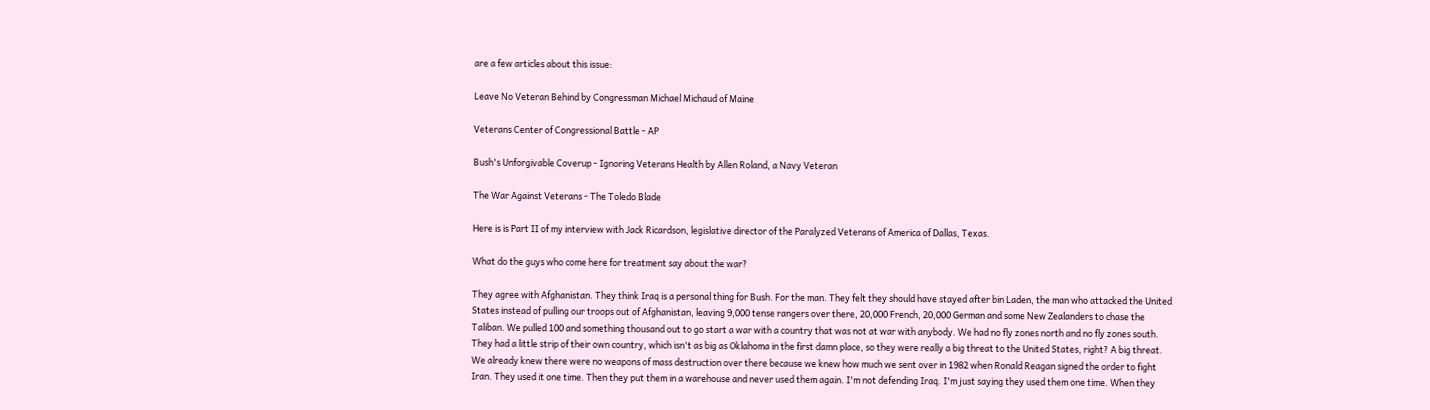are a few articles about this issue:

Leave No Veteran Behind by Congressman Michael Michaud of Maine

Veterans Center of Congressional Battle - AP

Bush's Unforgivable Coverup - Ignoring Veterans Health by Allen Roland, a Navy Veteran

The War Against Veterans - The Toledo Blade

Here is is Part II of my interview with Jack Ricardson, legislative director of the Paralyzed Veterans of America of Dallas, Texas.

What do the guys who come here for treatment say about the war?

They agree with Afghanistan. They think Iraq is a personal thing for Bush. For the man. They felt they should have stayed after bin Laden, the man who attacked the United States instead of pulling our troops out of Afghanistan, leaving 9,000 tense rangers over there, 20,000 French, 20,000 German and some New Zealanders to chase the Taliban. We pulled 100 and something thousand out to go start a war with a country that was not at war with anybody. We had no fly zones north and no fly zones south. They had a little strip of their own country, which isn't as big as Oklahoma in the first damn place, so they were really a big threat to the United States, right? A big threat. We already knew there were no weapons of mass destruction over there because we knew how much we sent over in 1982 when Ronald Reagan signed the order to fight Iran. They used it one time. Then they put them in a warehouse and never used them again. I'm not defending Iraq. I'm just saying they used them one time. When they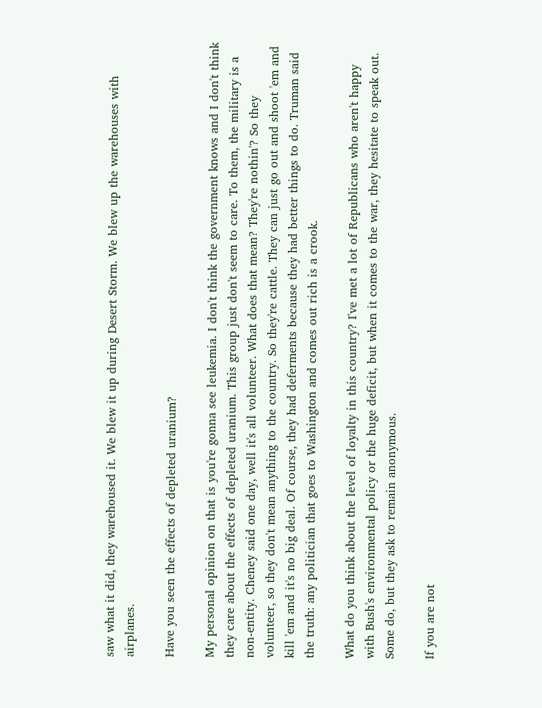saw what it did, they warehoused it. We blew it up during Desert Storm. We blew up the warehouses with airplanes.

Have you seen the effects of depleted uranium?

My personal opinion on that is you're gonna see leukemia. I don't think the government knows and I don't think they care about the effects of depleted uranium. This group just don't seem to care. To them, the military is a non-entity. Cheney said one day, well it's all volunteer. What does that mean? They're nothin'? So they volunteer, so they don't mean anything to the country. So they're cattle. They can just go out and shoot 'em and kill 'em and it's no big deal. Of course, they had deferments because they had better things to do. Truman said the truth: any politician that goes to Washington and comes out rich is a crook.

What do you think about the level of loyalty in this country? I've met a lot of Republicans who aren't happy with Bush's environmental policy or the huge deficit, but when it comes to the war, they hesitate to speak out. Some do, but they ask to remain anonymous.

If you are not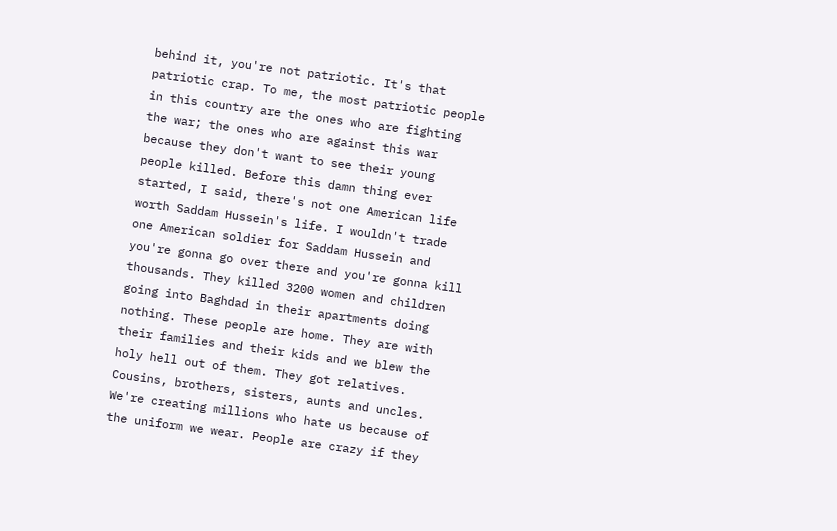behind it, you're not patriotic. It's that patriotic crap. To me, the most patriotic people in this country are the ones who are fighting the war; the ones who are against this war because they don't want to see their young people killed. Before this damn thing ever started, I said, there's not one American life worth Saddam Hussein's life. I wouldn't trade one American soldier for Saddam Hussein and you're gonna go over there and you're gonna kill thousands. They killed 3200 women and children going into Baghdad in their apartments doing nothing. These people are home. They are with their families and their kids and we blew the holy hell out of them. They got relatives. Cousins, brothers, sisters, aunts and uncles. We're creating millions who hate us because of the uniform we wear. People are crazy if they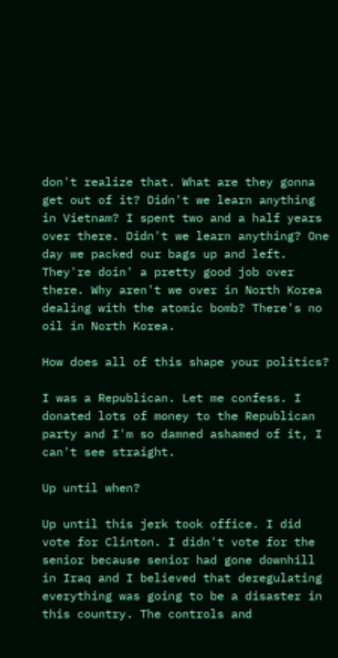don't realize that. What are they gonna get out of it? Didn't we learn anything in Vietnam? I spent two and a half years over there. Didn't we learn anything? One day we packed our bags up and left. They're doin' a pretty good job over there. Why aren't we over in North Korea dealing with the atomic bomb? There's no oil in North Korea.

How does all of this shape your politics?

I was a Republican. Let me confess. I donated lots of money to the Republican party and I'm so damned ashamed of it, I can't see straight.

Up until when?

Up until this jerk took office. I did vote for Clinton. I didn't vote for the senior because senior had gone downhill in Iraq and I believed that deregulating everything was going to be a disaster in this country. The controls and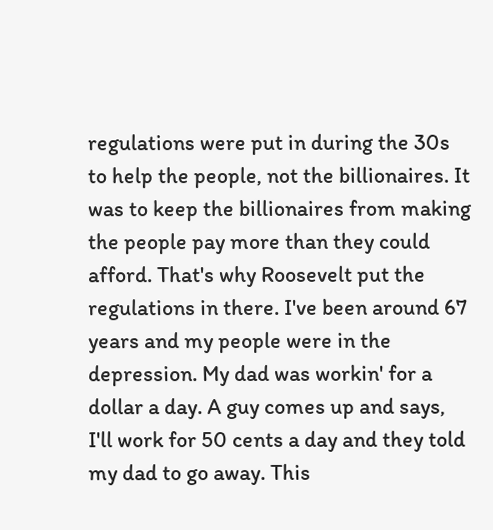regulations were put in during the 30s to help the people, not the billionaires. It was to keep the billionaires from making the people pay more than they could afford. That's why Roosevelt put the regulations in there. I've been around 67 years and my people were in the depression. My dad was workin' for a dollar a day. A guy comes up and says, I'll work for 50 cents a day and they told my dad to go away. This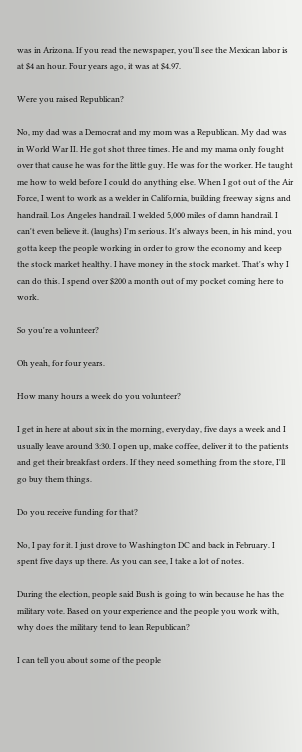was in Arizona. If you read the newspaper, you'll see the Mexican labor is at $4 an hour. Four years ago, it was at $4.97.

Were you raised Republican?

No, my dad was a Democrat and my mom was a Republican. My dad was in World War II. He got shot three times. He and my mama only fought over that cause he was for the little guy. He was for the worker. He taught me how to weld before I could do anything else. When I got out of the Air Force, I went to work as a welder in California, building freeway signs and handrail. Los Angeles handrail. I welded 5,000 miles of damn handrail. I can't even believe it. (laughs) I'm serious. It's always been, in his mind, you gotta keep the people working in order to grow the economy and keep the stock market healthy. I have money in the stock market. That's why I can do this. I spend over $200 a month out of my pocket coming here to work.

So you're a volunteer?

Oh yeah, for four years.

How many hours a week do you volunteer?

I get in here at about six in the morning, everyday, five days a week and I usually leave around 3:30. I open up, make coffee, deliver it to the patients and get their breakfast orders. If they need something from the store, I'll go buy them things.

Do you receive funding for that?

No, I pay for it. I just drove to Washington DC and back in February. I spent five days up there. As you can see, I take a lot of notes.

During the election, people said Bush is going to win because he has the military vote. Based on your experience and the people you work with, why does the military tend to lean Republican?

I can tell you about some of the people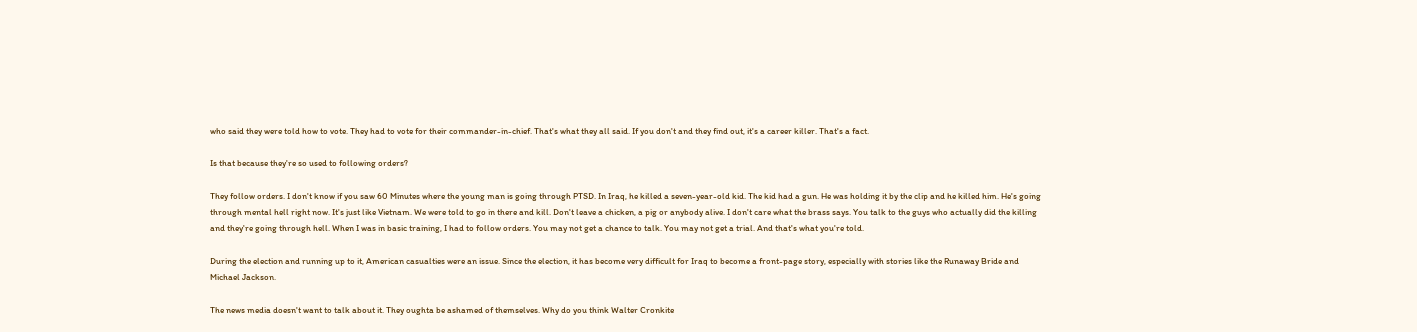who said they were told how to vote. They had to vote for their commander-in-chief. That's what they all said. If you don't and they find out, it's a career killer. That's a fact.

Is that because they're so used to following orders?

They follow orders. I don't know if you saw 60 Minutes where the young man is going through PTSD. In Iraq, he killed a seven-year-old kid. The kid had a gun. He was holding it by the clip and he killed him. He's going through mental hell right now. It's just like Vietnam. We were told to go in there and kill. Don't leave a chicken, a pig or anybody alive. I don't care what the brass says. You talk to the guys who actually did the killing and they're going through hell. When I was in basic training, I had to follow orders. You may not get a chance to talk. You may not get a trial. And that's what you're told.

During the election and running up to it, American casualties were an issue. Since the election, it has become very difficult for Iraq to become a front-page story, especially with stories like the Runaway Bride and Michael Jackson.

The news media doesn't want to talk about it. They oughta be ashamed of themselves. Why do you think Walter Cronkite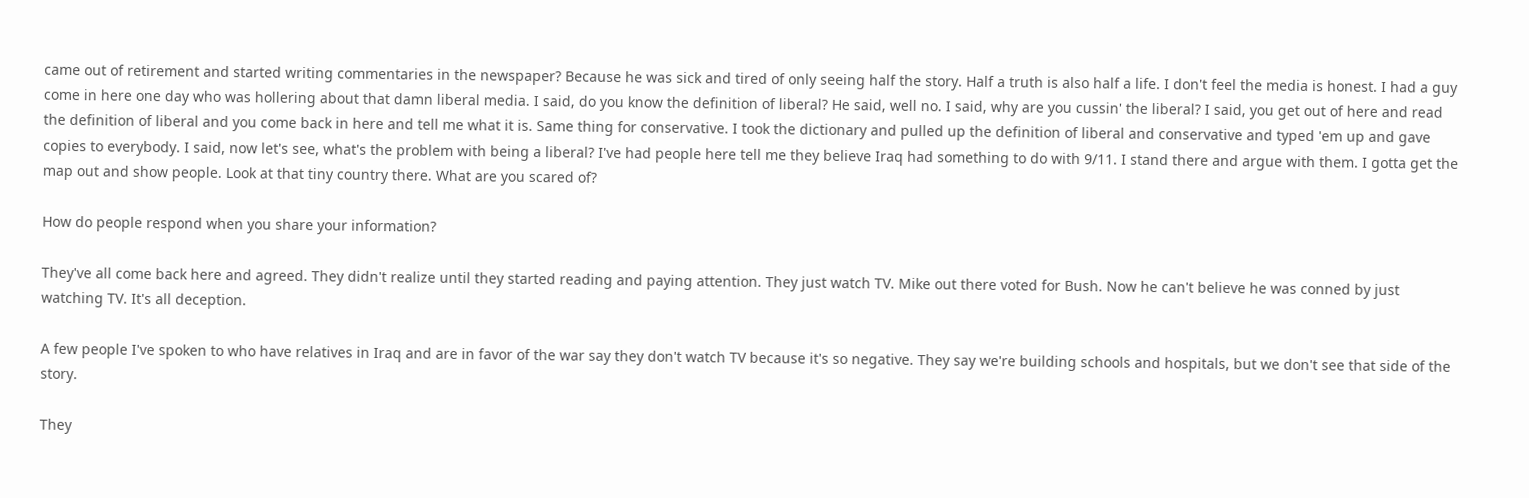came out of retirement and started writing commentaries in the newspaper? Because he was sick and tired of only seeing half the story. Half a truth is also half a life. I don't feel the media is honest. I had a guy come in here one day who was hollering about that damn liberal media. I said, do you know the definition of liberal? He said, well no. I said, why are you cussin' the liberal? I said, you get out of here and read the definition of liberal and you come back in here and tell me what it is. Same thing for conservative. I took the dictionary and pulled up the definition of liberal and conservative and typed 'em up and gave copies to everybody. I said, now let's see, what's the problem with being a liberal? I've had people here tell me they believe Iraq had something to do with 9/11. I stand there and argue with them. I gotta get the map out and show people. Look at that tiny country there. What are you scared of?

How do people respond when you share your information?

They've all come back here and agreed. They didn't realize until they started reading and paying attention. They just watch TV. Mike out there voted for Bush. Now he can't believe he was conned by just watching TV. It's all deception.

A few people I've spoken to who have relatives in Iraq and are in favor of the war say they don't watch TV because it's so negative. They say we're building schools and hospitals, but we don't see that side of the story.

They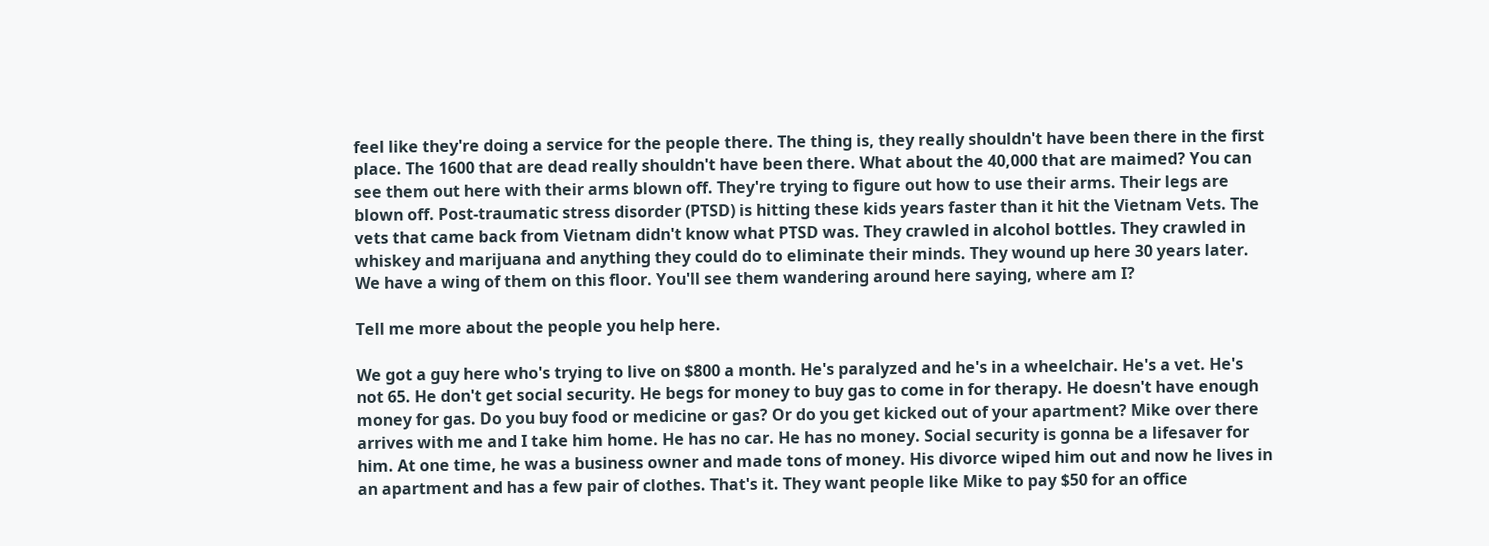feel like they're doing a service for the people there. The thing is, they really shouldn't have been there in the first place. The 1600 that are dead really shouldn't have been there. What about the 40,000 that are maimed? You can see them out here with their arms blown off. They're trying to figure out how to use their arms. Their legs are blown off. Post-traumatic stress disorder (PTSD) is hitting these kids years faster than it hit the Vietnam Vets. The vets that came back from Vietnam didn't know what PTSD was. They crawled in alcohol bottles. They crawled in whiskey and marijuana and anything they could do to eliminate their minds. They wound up here 30 years later. We have a wing of them on this floor. You'll see them wandering around here saying, where am I?

Tell me more about the people you help here.

We got a guy here who's trying to live on $800 a month. He's paralyzed and he's in a wheelchair. He's a vet. He's not 65. He don't get social security. He begs for money to buy gas to come in for therapy. He doesn't have enough money for gas. Do you buy food or medicine or gas? Or do you get kicked out of your apartment? Mike over there arrives with me and I take him home. He has no car. He has no money. Social security is gonna be a lifesaver for him. At one time, he was a business owner and made tons of money. His divorce wiped him out and now he lives in an apartment and has a few pair of clothes. That's it. They want people like Mike to pay $50 for an office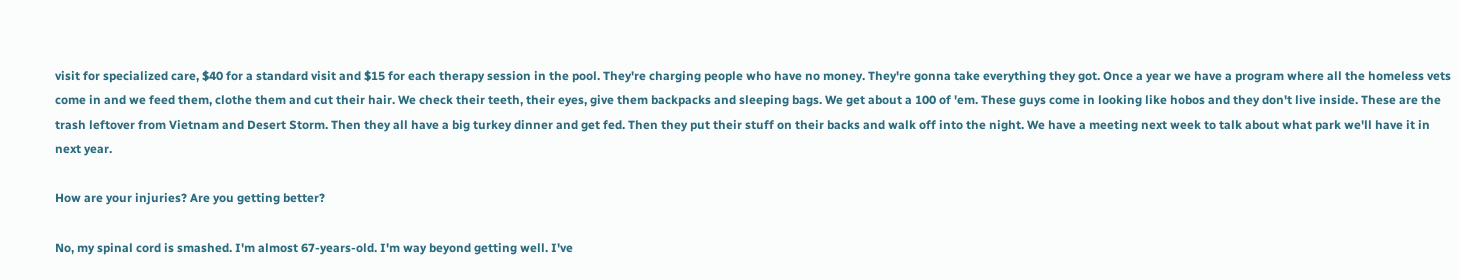visit for specialized care, $40 for a standard visit and $15 for each therapy session in the pool. They're charging people who have no money. They're gonna take everything they got. Once a year we have a program where all the homeless vets come in and we feed them, clothe them and cut their hair. We check their teeth, their eyes, give them backpacks and sleeping bags. We get about a 100 of 'em. These guys come in looking like hobos and they don't live inside. These are the trash leftover from Vietnam and Desert Storm. Then they all have a big turkey dinner and get fed. Then they put their stuff on their backs and walk off into the night. We have a meeting next week to talk about what park we'll have it in next year.

How are your injuries? Are you getting better?

No, my spinal cord is smashed. I'm almost 67-years-old. I'm way beyond getting well. I've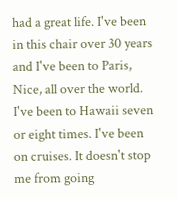had a great life. I've been in this chair over 30 years and I've been to Paris, Nice, all over the world. I've been to Hawaii seven or eight times. I've been on cruises. It doesn't stop me from going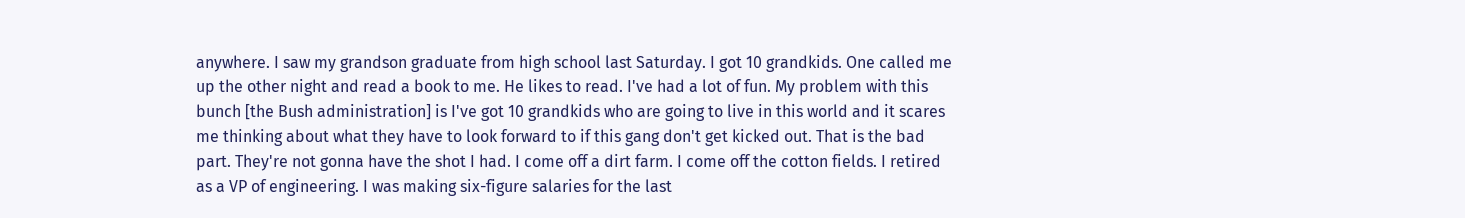anywhere. I saw my grandson graduate from high school last Saturday. I got 10 grandkids. One called me up the other night and read a book to me. He likes to read. I've had a lot of fun. My problem with this bunch [the Bush administration] is I've got 10 grandkids who are going to live in this world and it scares me thinking about what they have to look forward to if this gang don't get kicked out. That is the bad part. They're not gonna have the shot I had. I come off a dirt farm. I come off the cotton fields. I retired as a VP of engineering. I was making six-figure salaries for the last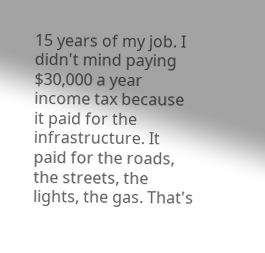15 years of my job. I didn't mind paying $30,000 a year income tax because it paid for the infrastructure. It paid for the roads, the streets, the lights, the gas. That's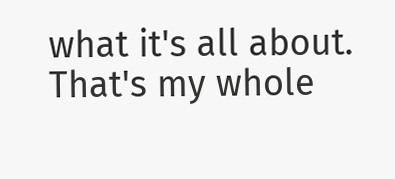what it's all about. That's my whole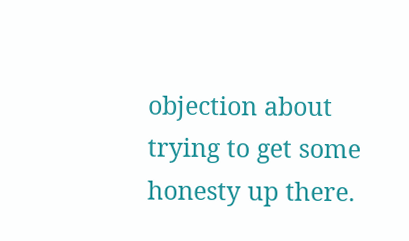objection about trying to get some honesty up there.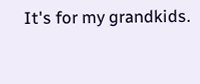It's for my grandkids.